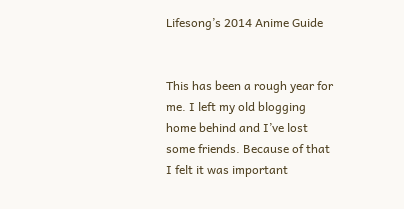Lifesong’s 2014 Anime Guide


This has been a rough year for me. I left my old blogging home behind and I’ve lost some friends. Because of that I felt it was important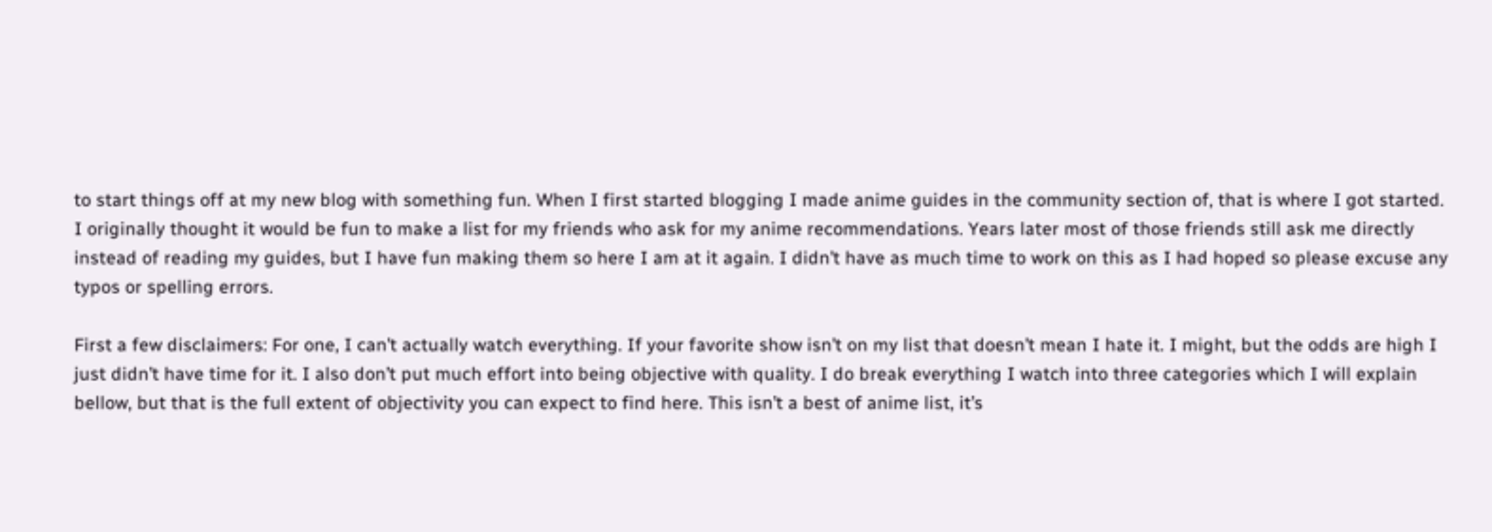to start things off at my new blog with something fun. When I first started blogging I made anime guides in the community section of, that is where I got started. I originally thought it would be fun to make a list for my friends who ask for my anime recommendations. Years later most of those friends still ask me directly instead of reading my guides, but I have fun making them so here I am at it again. I didn’t have as much time to work on this as I had hoped so please excuse any typos or spelling errors.

First a few disclaimers: For one, I can’t actually watch everything. If your favorite show isn’t on my list that doesn’t mean I hate it. I might, but the odds are high I just didn’t have time for it. I also don’t put much effort into being objective with quality. I do break everything I watch into three categories which I will explain bellow, but that is the full extent of objectivity you can expect to find here. This isn’t a best of anime list, it’s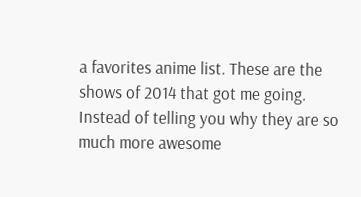a favorites anime list. These are the shows of 2014 that got me going. Instead of telling you why they are so much more awesome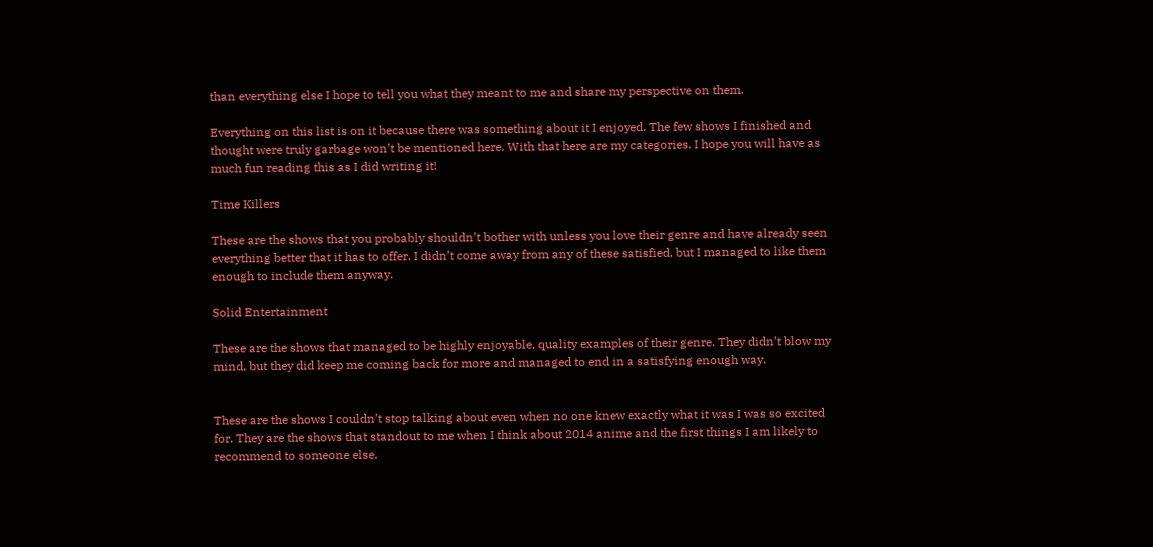than everything else I hope to tell you what they meant to me and share my perspective on them.

Everything on this list is on it because there was something about it I enjoyed. The few shows I finished and thought were truly garbage won’t be mentioned here. With that here are my categories. I hope you will have as much fun reading this as I did writing it!

Time Killers

These are the shows that you probably shouldn’t bother with unless you love their genre and have already seen everything better that it has to offer. I didn’t come away from any of these satisfied, but I managed to like them enough to include them anyway.

Solid Entertainment

These are the shows that managed to be highly enjoyable, quality examples of their genre. They didn’t blow my mind, but they did keep me coming back for more and managed to end in a satisfying enough way.


These are the shows I couldn’t stop talking about even when no one knew exactly what it was I was so excited for. They are the shows that standout to me when I think about 2014 anime and the first things I am likely to recommend to someone else.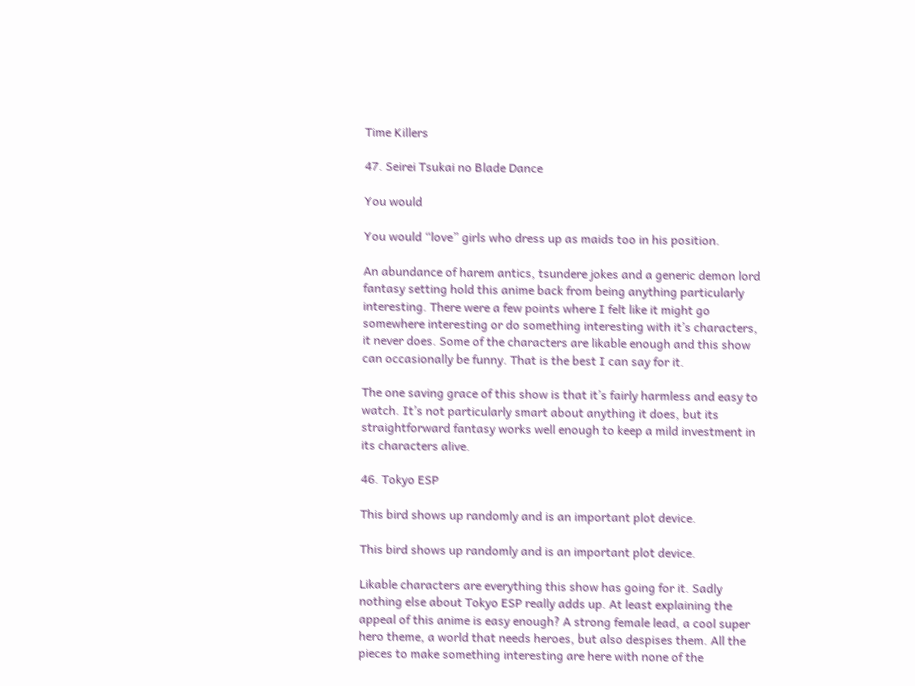Time Killers

47. Seirei Tsukai no Blade Dance

You would

You would “love” girls who dress up as maids too in his position.

An abundance of harem antics, tsundere jokes and a generic demon lord fantasy setting hold this anime back from being anything particularly interesting. There were a few points where I felt like it might go somewhere interesting or do something interesting with it’s characters, it never does. Some of the characters are likable enough and this show can occasionally be funny. That is the best I can say for it.

The one saving grace of this show is that it’s fairly harmless and easy to watch. It’s not particularly smart about anything it does, but its straightforward fantasy works well enough to keep a mild investment in its characters alive.

46. Tokyo ESP

This bird shows up randomly and is an important plot device.

This bird shows up randomly and is an important plot device.

Likable characters are everything this show has going for it. Sadly nothing else about Tokyo ESP really adds up. At least explaining the appeal of this anime is easy enough? A strong female lead, a cool super hero theme, a world that needs heroes, but also despises them. All the pieces to make something interesting are here with none of the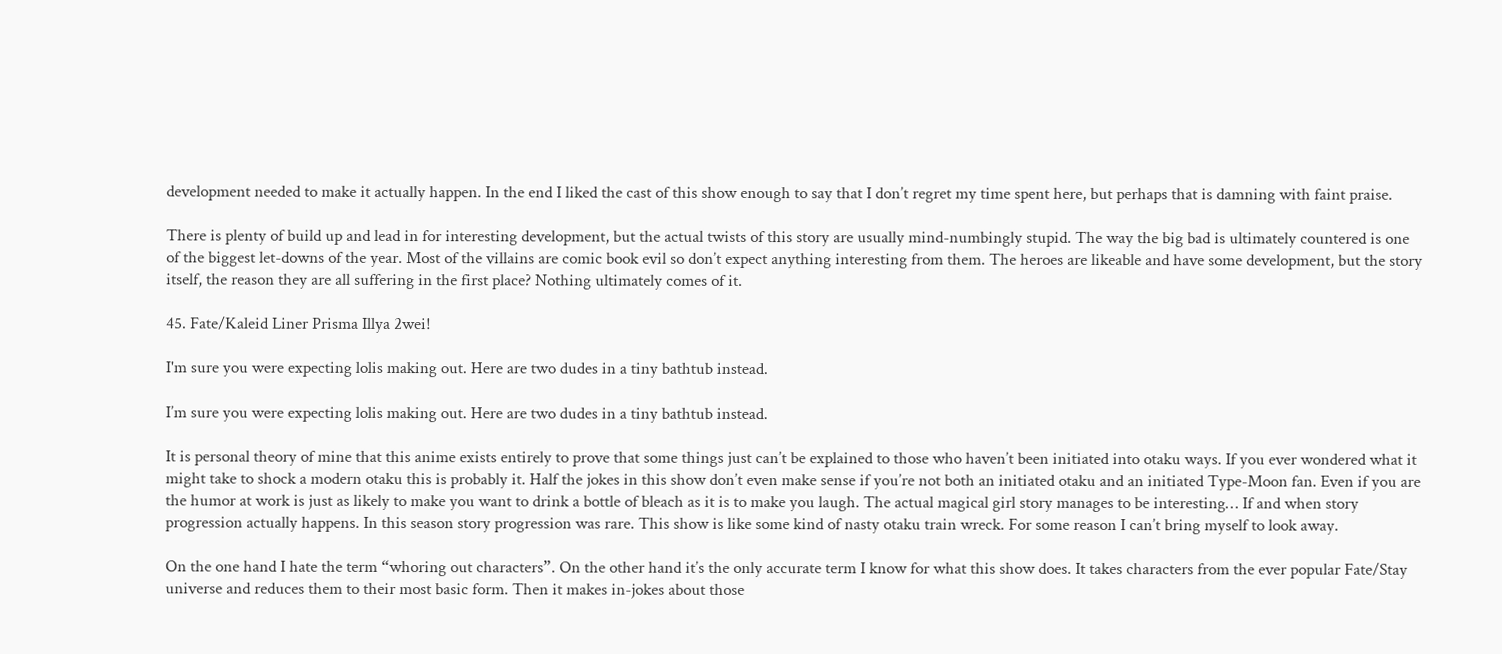development needed to make it actually happen. In the end I liked the cast of this show enough to say that I don’t regret my time spent here, but perhaps that is damning with faint praise.

There is plenty of build up and lead in for interesting development, but the actual twists of this story are usually mind-numbingly stupid. The way the big bad is ultimately countered is one of the biggest let-downs of the year. Most of the villains are comic book evil so don’t expect anything interesting from them. The heroes are likeable and have some development, but the story itself, the reason they are all suffering in the first place? Nothing ultimately comes of it.

45. Fate/Kaleid Liner Prisma Illya 2wei!

I'm sure you were expecting lolis making out. Here are two dudes in a tiny bathtub instead.

I’m sure you were expecting lolis making out. Here are two dudes in a tiny bathtub instead.

It is personal theory of mine that this anime exists entirely to prove that some things just can’t be explained to those who haven’t been initiated into otaku ways. If you ever wondered what it might take to shock a modern otaku this is probably it. Half the jokes in this show don’t even make sense if you’re not both an initiated otaku and an initiated Type-Moon fan. Even if you are the humor at work is just as likely to make you want to drink a bottle of bleach as it is to make you laugh. The actual magical girl story manages to be interesting… If and when story progression actually happens. In this season story progression was rare. This show is like some kind of nasty otaku train wreck. For some reason I can’t bring myself to look away.

On the one hand I hate the term “whoring out characters”. On the other hand it’s the only accurate term I know for what this show does. It takes characters from the ever popular Fate/Stay universe and reduces them to their most basic form. Then it makes in-jokes about those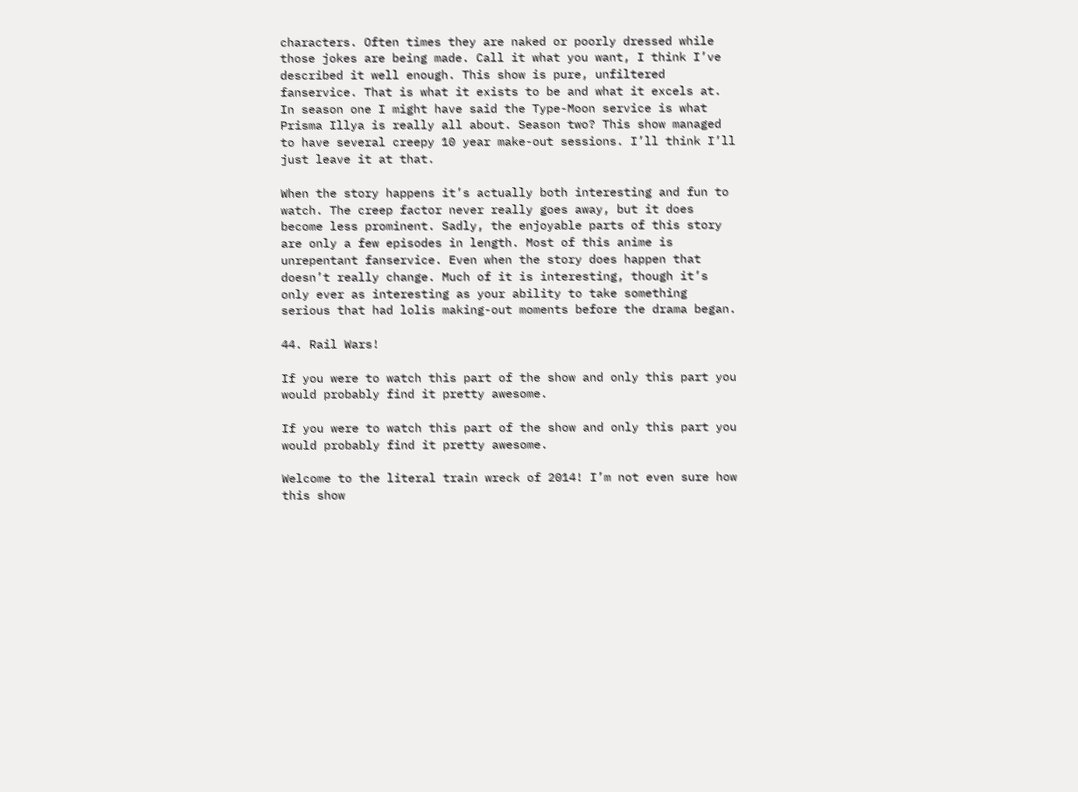characters. Often times they are naked or poorly dressed while those jokes are being made. Call it what you want, I think I’ve described it well enough. This show is pure, unfiltered fanservice. That is what it exists to be and what it excels at. In season one I might have said the Type-Moon service is what Prisma Illya is really all about. Season two? This show managed to have several creepy 10 year make-out sessions. I’ll think I’ll just leave it at that.

When the story happens it’s actually both interesting and fun to watch. The creep factor never really goes away, but it does become less prominent. Sadly, the enjoyable parts of this story are only a few episodes in length. Most of this anime is unrepentant fanservice. Even when the story does happen that doesn’t really change. Much of it is interesting, though it’s only ever as interesting as your ability to take something serious that had lolis making-out moments before the drama began.

44. Rail Wars!

If you were to watch this part of the show and only this part you would probably find it pretty awesome.

If you were to watch this part of the show and only this part you would probably find it pretty awesome.

Welcome to the literal train wreck of 2014! I’m not even sure how this show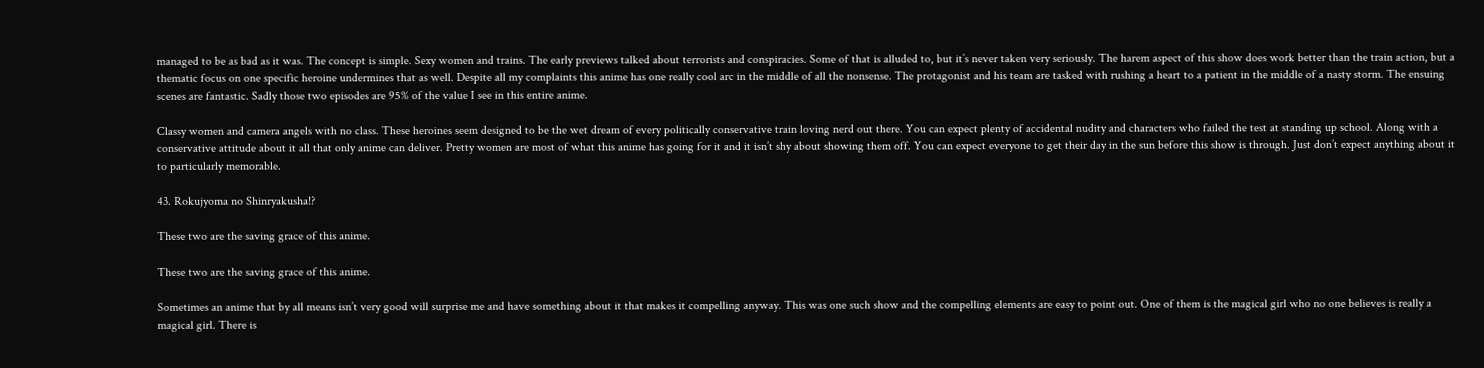managed to be as bad as it was. The concept is simple. Sexy women and trains. The early previews talked about terrorists and conspiracies. Some of that is alluded to, but it’s never taken very seriously. The harem aspect of this show does work better than the train action, but a thematic focus on one specific heroine undermines that as well. Despite all my complaints this anime has one really cool arc in the middle of all the nonsense. The protagonist and his team are tasked with rushing a heart to a patient in the middle of a nasty storm. The ensuing scenes are fantastic. Sadly those two episodes are 95% of the value I see in this entire anime.

Classy women and camera angels with no class. These heroines seem designed to be the wet dream of every politically conservative train loving nerd out there. You can expect plenty of accidental nudity and characters who failed the test at standing up school. Along with a conservative attitude about it all that only anime can deliver. Pretty women are most of what this anime has going for it and it isn’t shy about showing them off. You can expect everyone to get their day in the sun before this show is through. Just don’t expect anything about it to particularly memorable.

43. Rokujyoma no Shinryakusha!?

These two are the saving grace of this anime.

These two are the saving grace of this anime.

Sometimes an anime that by all means isn’t very good will surprise me and have something about it that makes it compelling anyway. This was one such show and the compelling elements are easy to point out. One of them is the magical girl who no one believes is really a magical girl. There is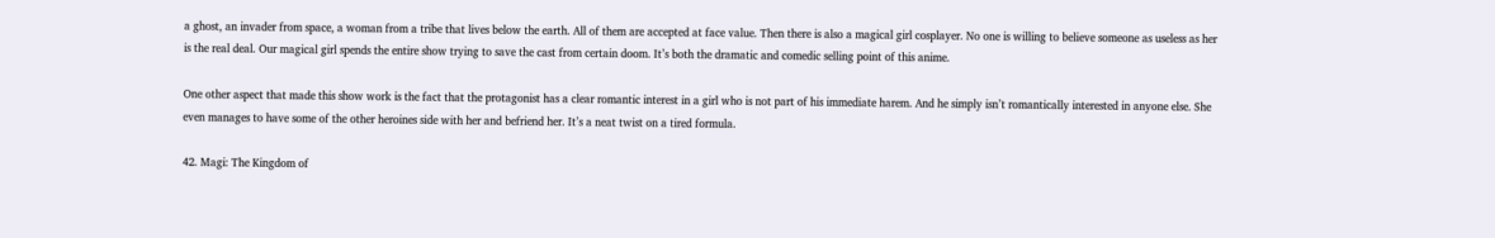a ghost, an invader from space, a woman from a tribe that lives below the earth. All of them are accepted at face value. Then there is also a magical girl cosplayer. No one is willing to believe someone as useless as her is the real deal. Our magical girl spends the entire show trying to save the cast from certain doom. It’s both the dramatic and comedic selling point of this anime.

One other aspect that made this show work is the fact that the protagonist has a clear romantic interest in a girl who is not part of his immediate harem. And he simply isn’t romantically interested in anyone else. She even manages to have some of the other heroines side with her and befriend her. It’s a neat twist on a tired formula.

42. Magi: The Kingdom of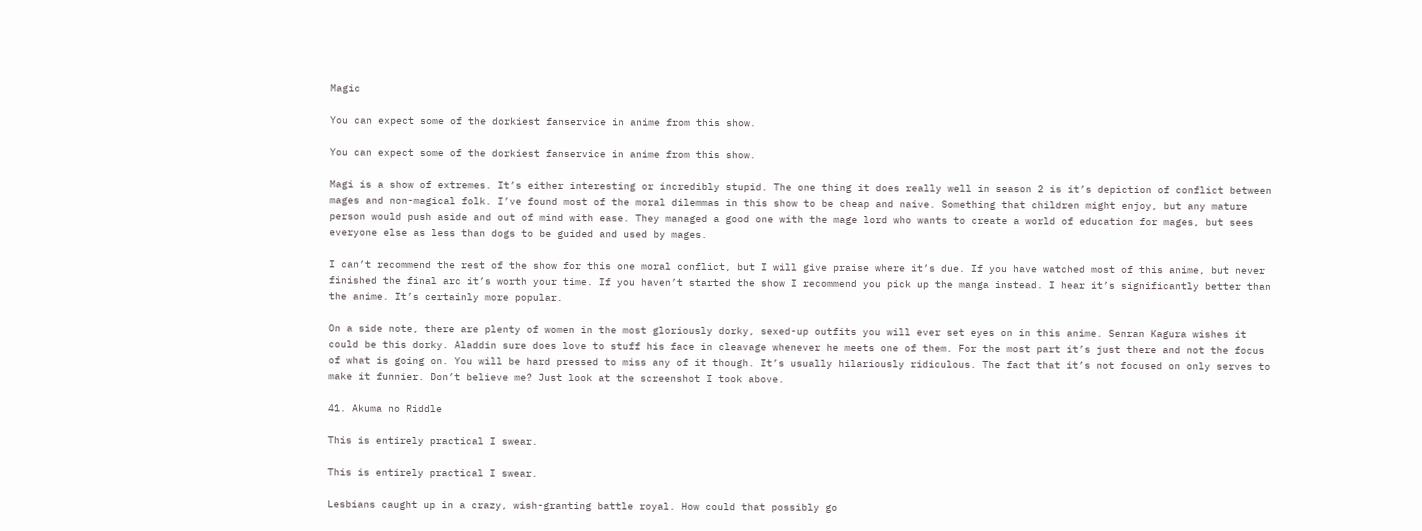Magic

You can expect some of the dorkiest fanservice in anime from this show.

You can expect some of the dorkiest fanservice in anime from this show.

Magi is a show of extremes. It’s either interesting or incredibly stupid. The one thing it does really well in season 2 is it’s depiction of conflict between mages and non-magical folk. I’ve found most of the moral dilemmas in this show to be cheap and naive. Something that children might enjoy, but any mature person would push aside and out of mind with ease. They managed a good one with the mage lord who wants to create a world of education for mages, but sees everyone else as less than dogs to be guided and used by mages.

I can’t recommend the rest of the show for this one moral conflict, but I will give praise where it’s due. If you have watched most of this anime, but never finished the final arc it’s worth your time. If you haven’t started the show I recommend you pick up the manga instead. I hear it’s significantly better than the anime. It’s certainly more popular.

On a side note, there are plenty of women in the most gloriously dorky, sexed-up outfits you will ever set eyes on in this anime. Senran Kagura wishes it could be this dorky. Aladdin sure does love to stuff his face in cleavage whenever he meets one of them. For the most part it’s just there and not the focus of what is going on. You will be hard pressed to miss any of it though. It’s usually hilariously ridiculous. The fact that it’s not focused on only serves to make it funnier. Don’t believe me? Just look at the screenshot I took above.

41. Akuma no Riddle

This is entirely practical I swear.

This is entirely practical I swear.

Lesbians caught up in a crazy, wish-granting battle royal. How could that possibly go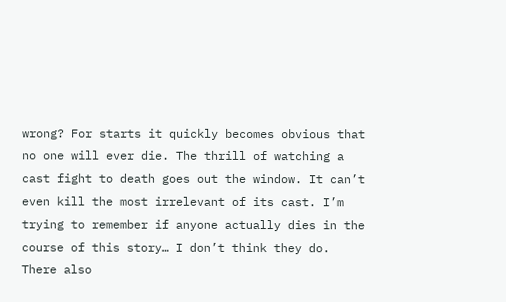wrong? For starts it quickly becomes obvious that no one will ever die. The thrill of watching a cast fight to death goes out the window. It can’t even kill the most irrelevant of its cast. I’m trying to remember if anyone actually dies in the course of this story… I don’t think they do. There also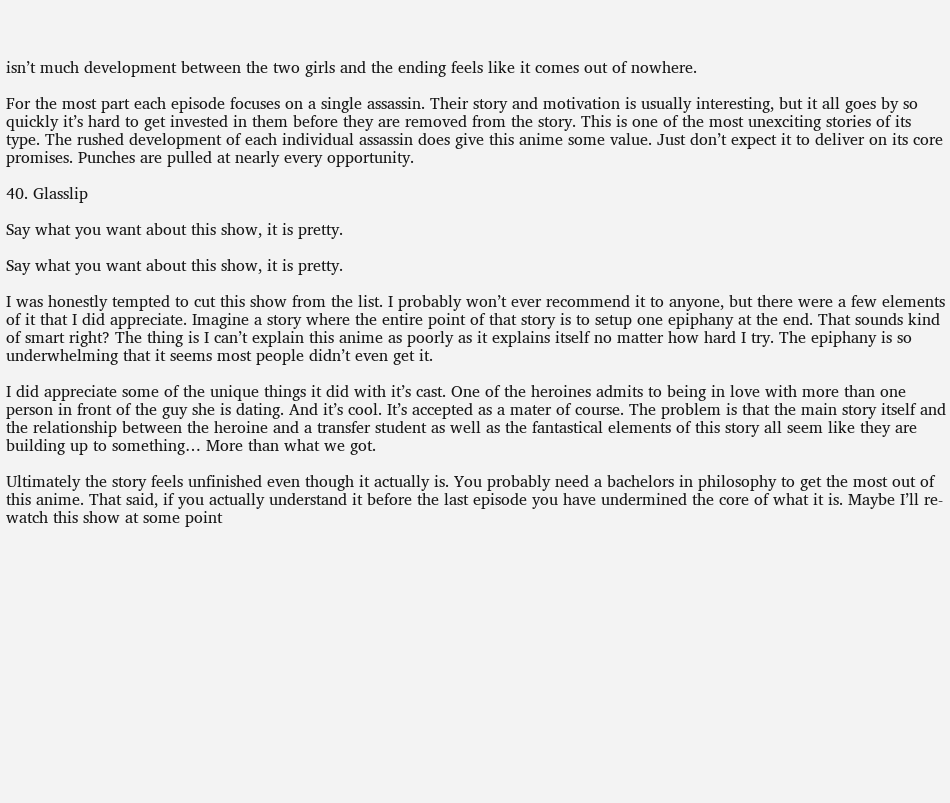isn’t much development between the two girls and the ending feels like it comes out of nowhere.

For the most part each episode focuses on a single assassin. Their story and motivation is usually interesting, but it all goes by so quickly it’s hard to get invested in them before they are removed from the story. This is one of the most unexciting stories of its type. The rushed development of each individual assassin does give this anime some value. Just don’t expect it to deliver on its core promises. Punches are pulled at nearly every opportunity.

40. Glasslip

Say what you want about this show, it is pretty.

Say what you want about this show, it is pretty.

I was honestly tempted to cut this show from the list. I probably won’t ever recommend it to anyone, but there were a few elements of it that I did appreciate. Imagine a story where the entire point of that story is to setup one epiphany at the end. That sounds kind of smart right? The thing is I can’t explain this anime as poorly as it explains itself no matter how hard I try. The epiphany is so underwhelming that it seems most people didn’t even get it.

I did appreciate some of the unique things it did with it’s cast. One of the heroines admits to being in love with more than one person in front of the guy she is dating. And it’s cool. It’s accepted as a mater of course. The problem is that the main story itself and the relationship between the heroine and a transfer student as well as the fantastical elements of this story all seem like they are building up to something… More than what we got.

Ultimately the story feels unfinished even though it actually is. You probably need a bachelors in philosophy to get the most out of this anime. That said, if you actually understand it before the last episode you have undermined the core of what it is. Maybe I’ll re-watch this show at some point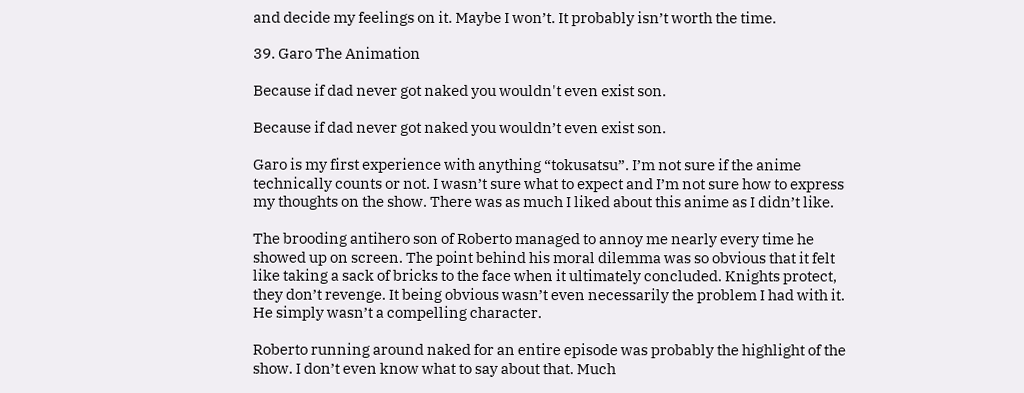and decide my feelings on it. Maybe I won’t. It probably isn’t worth the time.

39. Garo The Animation

Because if dad never got naked you wouldn't even exist son.

Because if dad never got naked you wouldn’t even exist son.

Garo is my first experience with anything “tokusatsu”. I’m not sure if the anime technically counts or not. I wasn’t sure what to expect and I’m not sure how to express my thoughts on the show. There was as much I liked about this anime as I didn’t like.

The brooding antihero son of Roberto managed to annoy me nearly every time he showed up on screen. The point behind his moral dilemma was so obvious that it felt like taking a sack of bricks to the face when it ultimately concluded. Knights protect, they don’t revenge. It being obvious wasn’t even necessarily the problem I had with it. He simply wasn’t a compelling character.

Roberto running around naked for an entire episode was probably the highlight of the show. I don’t even know what to say about that. Much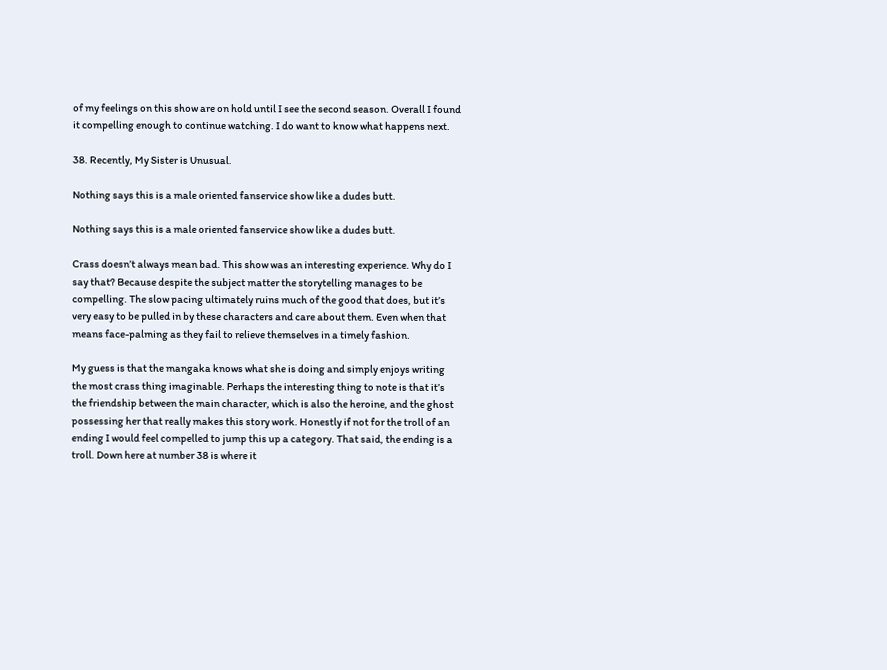of my feelings on this show are on hold until I see the second season. Overall I found it compelling enough to continue watching. I do want to know what happens next.

38. Recently, My Sister is Unusual.

Nothing says this is a male oriented fanservice show like a dudes butt.

Nothing says this is a male oriented fanservice show like a dudes butt.

Crass doesn’t always mean bad. This show was an interesting experience. Why do I say that? Because despite the subject matter the storytelling manages to be compelling. The slow pacing ultimately ruins much of the good that does, but it’s very easy to be pulled in by these characters and care about them. Even when that means face-palming as they fail to relieve themselves in a timely fashion.

My guess is that the mangaka knows what she is doing and simply enjoys writing the most crass thing imaginable. Perhaps the interesting thing to note is that it’s the friendship between the main character, which is also the heroine, and the ghost possessing her that really makes this story work. Honestly if not for the troll of an ending I would feel compelled to jump this up a category. That said, the ending is a troll. Down here at number 38 is where it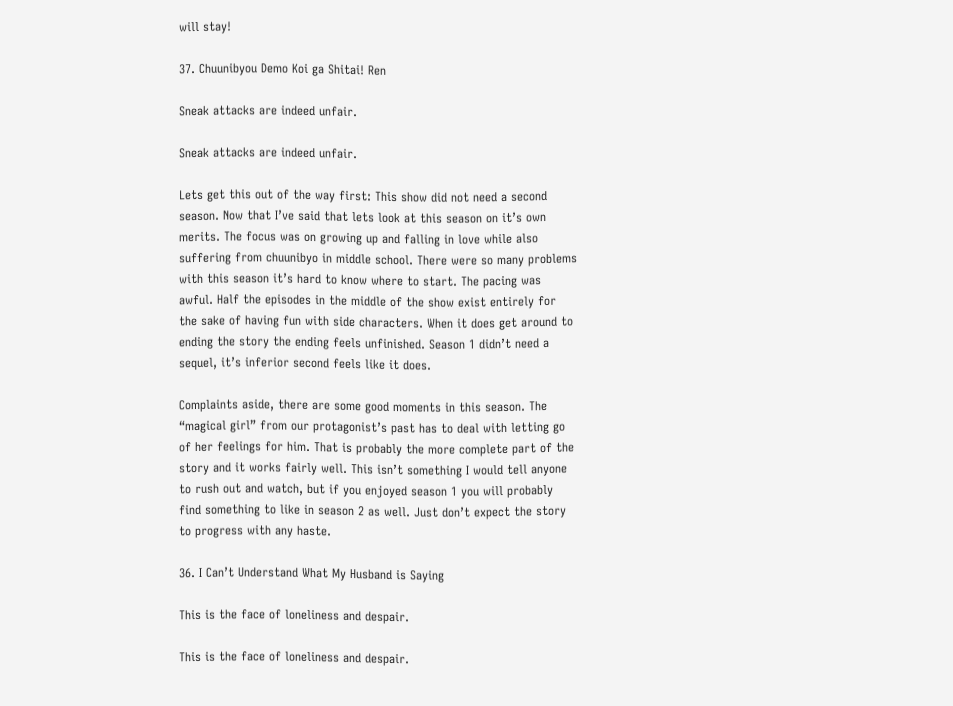will stay!

37. Chuunibyou Demo Koi ga Shitai! Ren

Sneak attacks are indeed unfair.

Sneak attacks are indeed unfair.

Lets get this out of the way first: This show did not need a second season. Now that I’ve said that lets look at this season on it’s own merits. The focus was on growing up and falling in love while also suffering from chuunibyo in middle school. There were so many problems with this season it’s hard to know where to start. The pacing was awful. Half the episodes in the middle of the show exist entirely for the sake of having fun with side characters. When it does get around to ending the story the ending feels unfinished. Season 1 didn’t need a sequel, it’s inferior second feels like it does.

Complaints aside, there are some good moments in this season. The “magical girl” from our protagonist’s past has to deal with letting go of her feelings for him. That is probably the more complete part of the story and it works fairly well. This isn’t something I would tell anyone to rush out and watch, but if you enjoyed season 1 you will probably find something to like in season 2 as well. Just don’t expect the story to progress with any haste.

36. I Can’t Understand What My Husband is Saying

This is the face of loneliness and despair.

This is the face of loneliness and despair.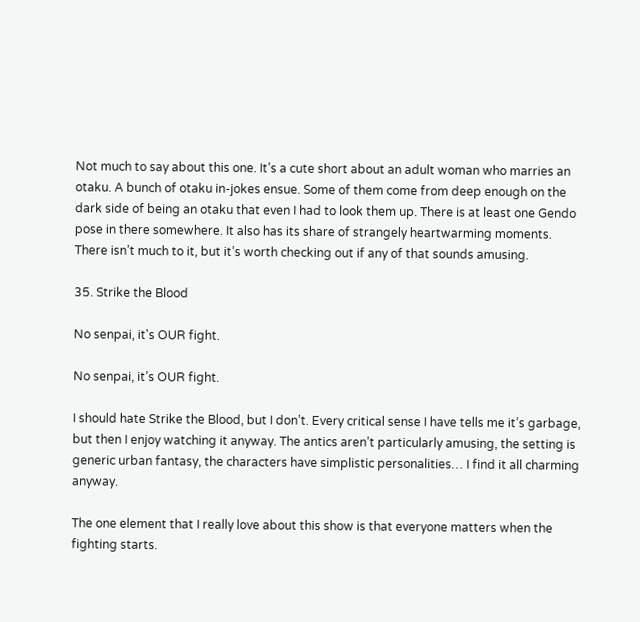Not much to say about this one. It’s a cute short about an adult woman who marries an otaku. A bunch of otaku in-jokes ensue. Some of them come from deep enough on the dark side of being an otaku that even I had to look them up. There is at least one Gendo pose in there somewhere. It also has its share of strangely heartwarming moments. There isn’t much to it, but it’s worth checking out if any of that sounds amusing.

35. Strike the Blood

No senpai, it's OUR fight.

No senpai, it’s OUR fight.

I should hate Strike the Blood, but I don’t. Every critical sense I have tells me it’s garbage, but then I enjoy watching it anyway. The antics aren’t particularly amusing, the setting is generic urban fantasy, the characters have simplistic personalities… I find it all charming anyway.

The one element that I really love about this show is that everyone matters when the fighting starts.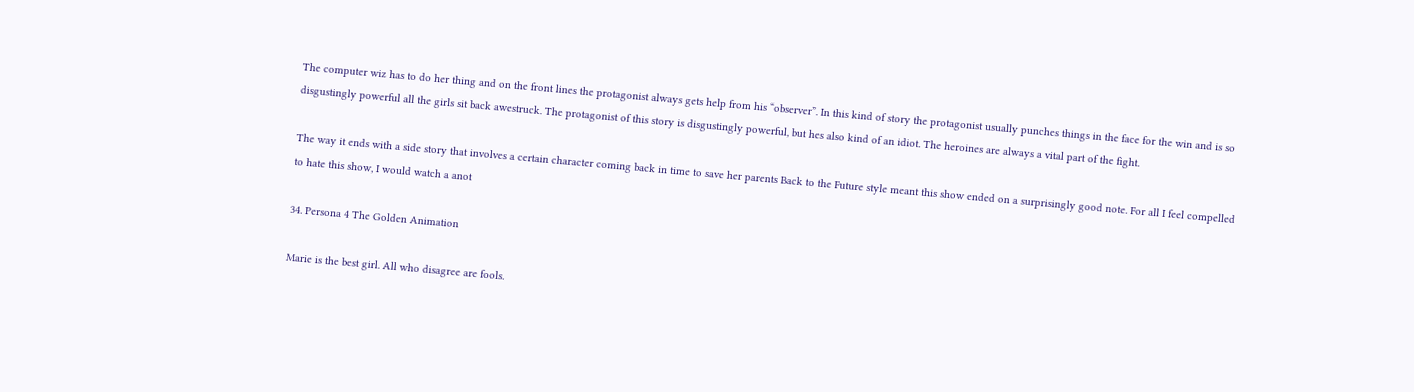The computer wiz has to do her thing and on the front lines the protagonist always gets help from his “observer”. In this kind of story the protagonist usually punches things in the face for the win and is so disgustingly powerful all the girls sit back awestruck. The protagonist of this story is disgustingly powerful, but hes also kind of an idiot. The heroines are always a vital part of the fight.

The way it ends with a side story that involves a certain character coming back in time to save her parents Back to the Future style meant this show ended on a surprisingly good note. For all I feel compelled to hate this show, I would watch a anot

34. Persona 4 The Golden Animation

Marie is the best girl. All who disagree are fools.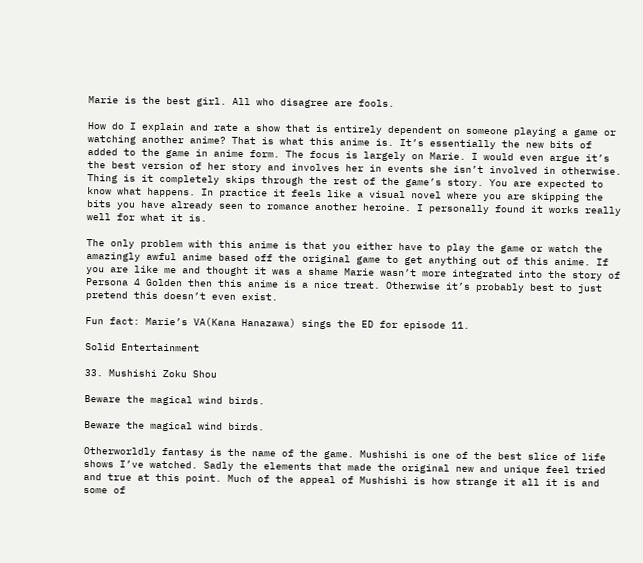Marie is the best girl. All who disagree are fools.

How do I explain and rate a show that is entirely dependent on someone playing a game or watching another anime? That is what this anime is. It’s essentially the new bits of added to the game in anime form. The focus is largely on Marie. I would even argue it’s the best version of her story and involves her in events she isn’t involved in otherwise. Thing is it completely skips through the rest of the game’s story. You are expected to know what happens. In practice it feels like a visual novel where you are skipping the bits you have already seen to romance another heroine. I personally found it works really well for what it is.

The only problem with this anime is that you either have to play the game or watch the amazingly awful anime based off the original game to get anything out of this anime. If you are like me and thought it was a shame Marie wasn’t more integrated into the story of Persona 4 Golden then this anime is a nice treat. Otherwise it’s probably best to just pretend this doesn’t even exist.

Fun fact: Marie’s VA(Kana Hanazawa) sings the ED for episode 11.

Solid Entertainment

33. Mushishi Zoku Shou

Beware the magical wind birds.

Beware the magical wind birds.

Otherworldly fantasy is the name of the game. Mushishi is one of the best slice of life shows I’ve watched. Sadly the elements that made the original new and unique feel tried and true at this point. Much of the appeal of Mushishi is how strange it all it is and some of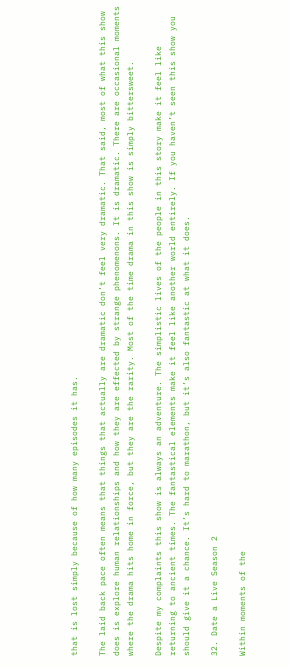that is lost simply because of how many episodes it has.

The laid back pace often means that things that actually are dramatic don’t feel very dramatic. That said, most of what this show does is explore human relationships and how they are effected by strange phenomenons. It is dramatic. There are occasional moments where the drama hits home in force, but they are the rarity. Most of the time drama in this show is simply bittersweet.

Despite my complaints this show is always an adventure. The simplistic lives of the people in this story make it feel like returning to ancient times. The fantastical elements make it feel like another world entirely. If you haven’t seen this show you should give it a chance. It’s hard to marathon, but it’s also fantastic at what it does.

32. Date a Live Season 2

Within moments of the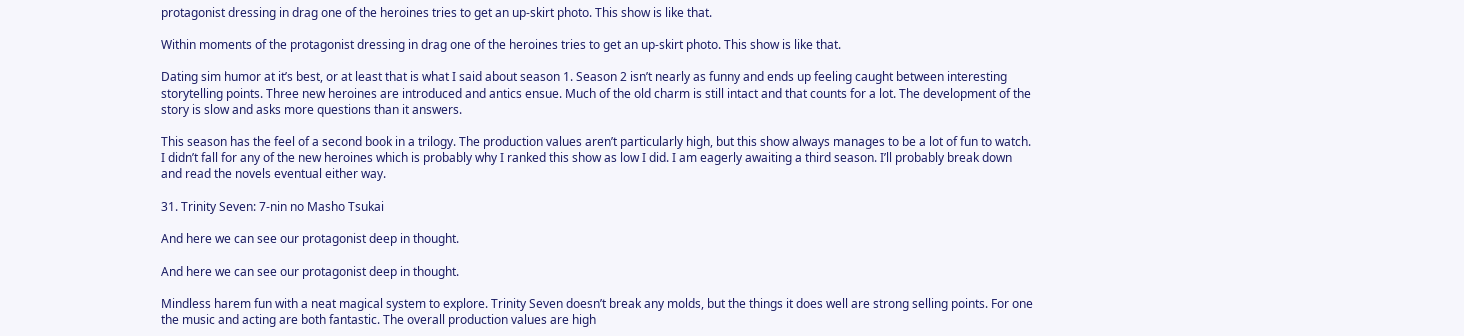protagonist dressing in drag one of the heroines tries to get an up-skirt photo. This show is like that.

Within moments of the protagonist dressing in drag one of the heroines tries to get an up-skirt photo. This show is like that.

Dating sim humor at it’s best, or at least that is what I said about season 1. Season 2 isn’t nearly as funny and ends up feeling caught between interesting storytelling points. Three new heroines are introduced and antics ensue. Much of the old charm is still intact and that counts for a lot. The development of the story is slow and asks more questions than it answers.

This season has the feel of a second book in a trilogy. The production values aren’t particularly high, but this show always manages to be a lot of fun to watch. I didn’t fall for any of the new heroines which is probably why I ranked this show as low I did. I am eagerly awaiting a third season. I’ll probably break down and read the novels eventual either way.

31. Trinity Seven: 7-nin no Masho Tsukai

And here we can see our protagonist deep in thought.

And here we can see our protagonist deep in thought.

Mindless harem fun with a neat magical system to explore. Trinity Seven doesn’t break any molds, but the things it does well are strong selling points. For one the music and acting are both fantastic. The overall production values are high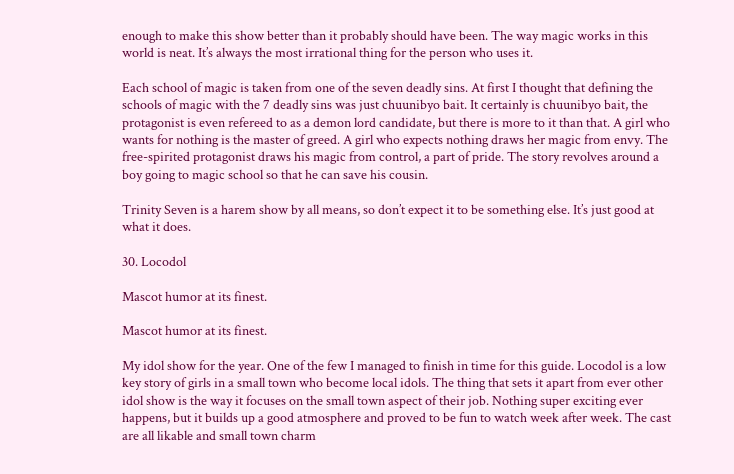enough to make this show better than it probably should have been. The way magic works in this world is neat. It’s always the most irrational thing for the person who uses it.

Each school of magic is taken from one of the seven deadly sins. At first I thought that defining the schools of magic with the 7 deadly sins was just chuunibyo bait. It certainly is chuunibyo bait, the protagonist is even refereed to as a demon lord candidate, but there is more to it than that. A girl who wants for nothing is the master of greed. A girl who expects nothing draws her magic from envy. The free-spirited protagonist draws his magic from control, a part of pride. The story revolves around a boy going to magic school so that he can save his cousin.

Trinity Seven is a harem show by all means, so don’t expect it to be something else. It’s just good at what it does.

30. Locodol

Mascot humor at its finest.

Mascot humor at its finest.

My idol show for the year. One of the few I managed to finish in time for this guide. Locodol is a low key story of girls in a small town who become local idols. The thing that sets it apart from ever other idol show is the way it focuses on the small town aspect of their job. Nothing super exciting ever happens, but it builds up a good atmosphere and proved to be fun to watch week after week. The cast are all likable and small town charm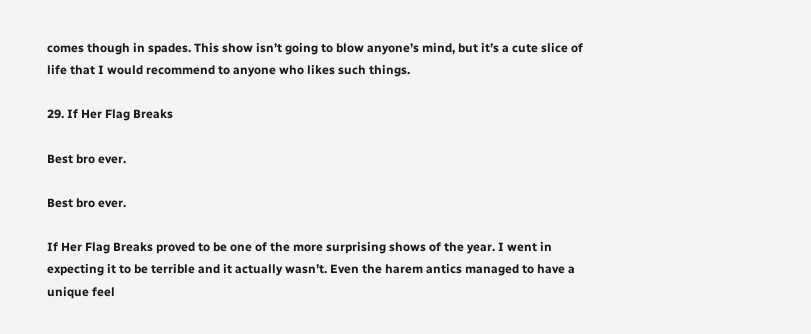comes though in spades. This show isn’t going to blow anyone’s mind, but it’s a cute slice of life that I would recommend to anyone who likes such things.

29. If Her Flag Breaks

Best bro ever.

Best bro ever.

If Her Flag Breaks proved to be one of the more surprising shows of the year. I went in expecting it to be terrible and it actually wasn’t. Even the harem antics managed to have a unique feel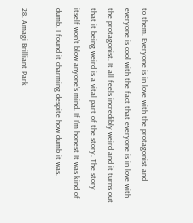to them. Everyone is in love with the protagonist and everyone is cool with the fact that everyone is in love with the protagonist. It all feels incredibly weird and it turns out that it being weird is a vital part of the story. The story itself won’t blow anyone’s mind. If I’m honest It was kind of dumb. I found it charming despite how dumb it was.

28. Amagi Brilliant Park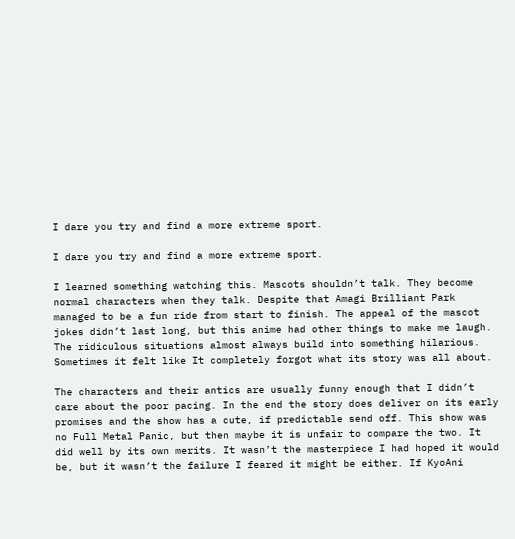I dare you try and find a more extreme sport.

I dare you try and find a more extreme sport.

I learned something watching this. Mascots shouldn’t talk. They become normal characters when they talk. Despite that Amagi Brilliant Park managed to be a fun ride from start to finish. The appeal of the mascot jokes didn’t last long, but this anime had other things to make me laugh. The ridiculous situations almost always build into something hilarious. Sometimes it felt like It completely forgot what its story was all about.

The characters and their antics are usually funny enough that I didn’t care about the poor pacing. In the end the story does deliver on its early promises and the show has a cute, if predictable send off. This show was no Full Metal Panic, but then maybe it is unfair to compare the two. It did well by its own merits. It wasn’t the masterpiece I had hoped it would be, but it wasn’t the failure I feared it might be either. If KyoAni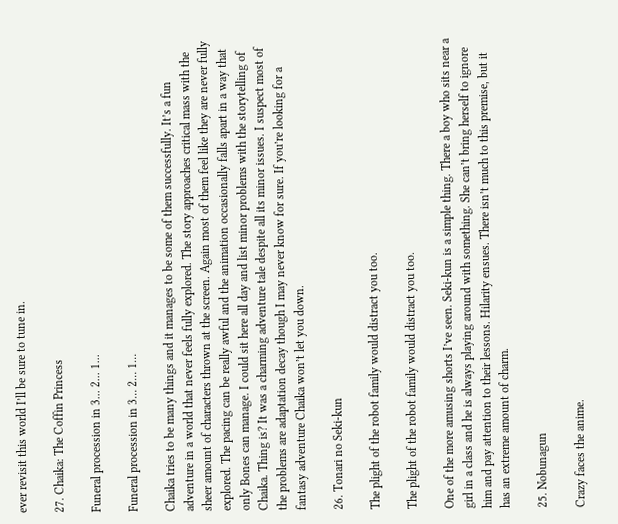ever revisit this world I’ll be sure to tune in.

27. Chaika: The Coffin Princess

Funeral procession in 3... 2... 1...

Funeral procession in 3… 2… 1…

Chaika tries to be many things and it manages to be some of them successfully. It’s a fun adventure in a world that never feels fully explored. The story approaches critical mass with the sheer amount of characters thrown at the screen. Again most of them feel like they are never fully explored. The pacing can be really awful and the animation occasionally falls apart in a way that only Bones can manage. I could sit here all day and list minor problems with the storytelling of Chaika. Thing is? It was a charming adventure tale despite all its minor issues. I suspect most of the problems are adaptation decay though I may never know for sure. If you’re looking for a fantasy adventure Chaika won’t let you down.

26. Tonari no Seki-kun

The plight of the robot family would distract you too.

The plight of the robot family would distract you too.

One of the more amusing shorts I’ve seen. Seki-kun is a simple thing. There a boy who sits near a girl in a class and he is always playing around with something. She can’t bring herself to ignore him and pay attention to their lessons. Hilarity ensues. There isn’t much to this premise, but it has an extreme amount of charm.

25. Nobunagun

Crazy faces the anime.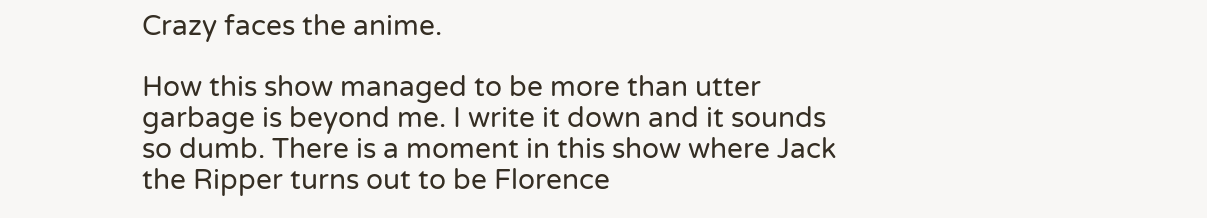Crazy faces the anime.

How this show managed to be more than utter garbage is beyond me. I write it down and it sounds so dumb. There is a moment in this show where Jack the Ripper turns out to be Florence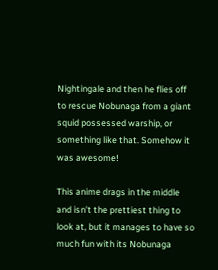Nightingale and then he flies off to rescue Nobunaga from a giant squid possessed warship, or something like that. Somehow it was awesome!

This anime drags in the middle and isn’t the prettiest thing to look at, but it manages to have so much fun with its Nobunaga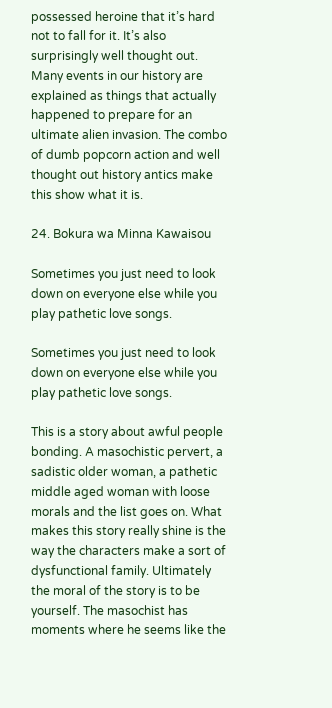possessed heroine that it’s hard not to fall for it. It’s also surprisingly well thought out. Many events in our history are explained as things that actually happened to prepare for an ultimate alien invasion. The combo of dumb popcorn action and well thought out history antics make this show what it is.

24. Bokura wa Minna Kawaisou

Sometimes you just need to look down on everyone else while you play pathetic love songs.

Sometimes you just need to look down on everyone else while you play pathetic love songs.

This is a story about awful people bonding. A masochistic pervert, a sadistic older woman, a pathetic middle aged woman with loose morals and the list goes on. What makes this story really shine is the way the characters make a sort of dysfunctional family. Ultimately the moral of the story is to be yourself. The masochist has moments where he seems like the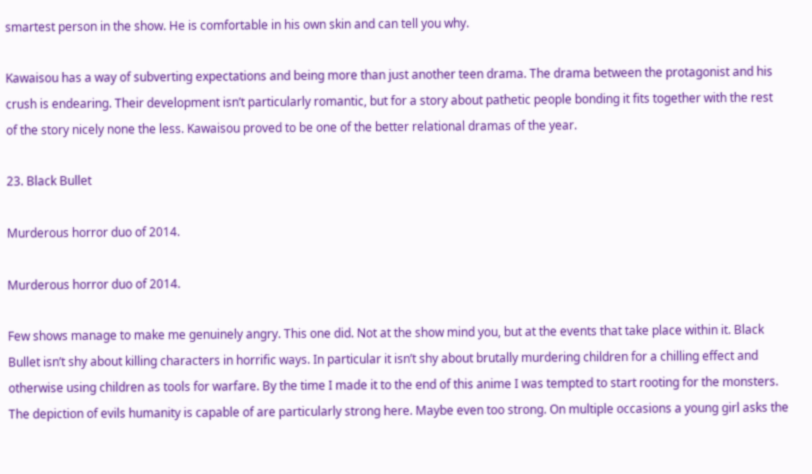smartest person in the show. He is comfortable in his own skin and can tell you why.

Kawaisou has a way of subverting expectations and being more than just another teen drama. The drama between the protagonist and his crush is endearing. Their development isn’t particularly romantic, but for a story about pathetic people bonding it fits together with the rest of the story nicely none the less. Kawaisou proved to be one of the better relational dramas of the year.

23. Black Bullet

Murderous horror duo of 2014.

Murderous horror duo of 2014.

Few shows manage to make me genuinely angry. This one did. Not at the show mind you, but at the events that take place within it. Black Bullet isn’t shy about killing characters in horrific ways. In particular it isn’t shy about brutally murdering children for a chilling effect and otherwise using children as tools for warfare. By the time I made it to the end of this anime I was tempted to start rooting for the monsters. The depiction of evils humanity is capable of are particularly strong here. Maybe even too strong. On multiple occasions a young girl asks the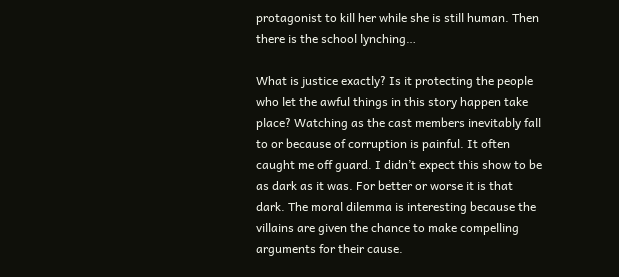protagonist to kill her while she is still human. Then there is the school lynching…

What is justice exactly? Is it protecting the people who let the awful things in this story happen take place? Watching as the cast members inevitably fall to or because of corruption is painful. It often caught me off guard. I didn’t expect this show to be as dark as it was. For better or worse it is that dark. The moral dilemma is interesting because the villains are given the chance to make compelling arguments for their cause.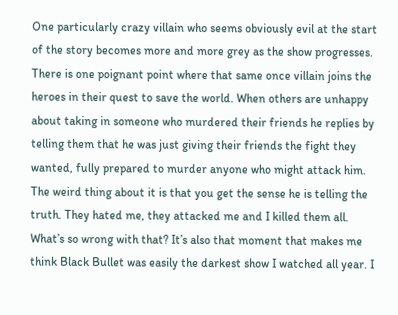One particularly crazy villain who seems obviously evil at the start of the story becomes more and more grey as the show progresses. There is one poignant point where that same once villain joins the heroes in their quest to save the world. When others are unhappy about taking in someone who murdered their friends he replies by telling them that he was just giving their friends the fight they wanted, fully prepared to murder anyone who might attack him. The weird thing about it is that you get the sense he is telling the truth. They hated me, they attacked me and I killed them all. What’s so wrong with that? It’s also that moment that makes me think Black Bullet was easily the darkest show I watched all year. I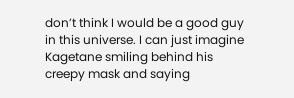don’t think I would be a good guy in this universe. I can just imagine Kagetane smiling behind his creepy mask and saying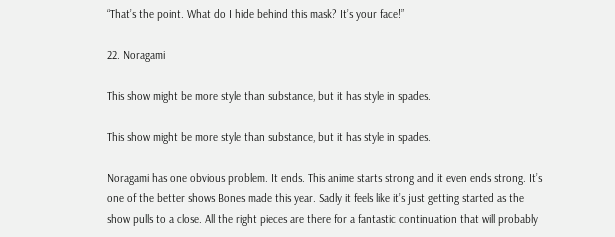“That’s the point. What do I hide behind this mask? It’s your face!”

22. Noragami

This show might be more style than substance, but it has style in spades.

This show might be more style than substance, but it has style in spades.

Noragami has one obvious problem. It ends. This anime starts strong and it even ends strong. It’s one of the better shows Bones made this year. Sadly it feels like it’s just getting started as the show pulls to a close. All the right pieces are there for a fantastic continuation that will probably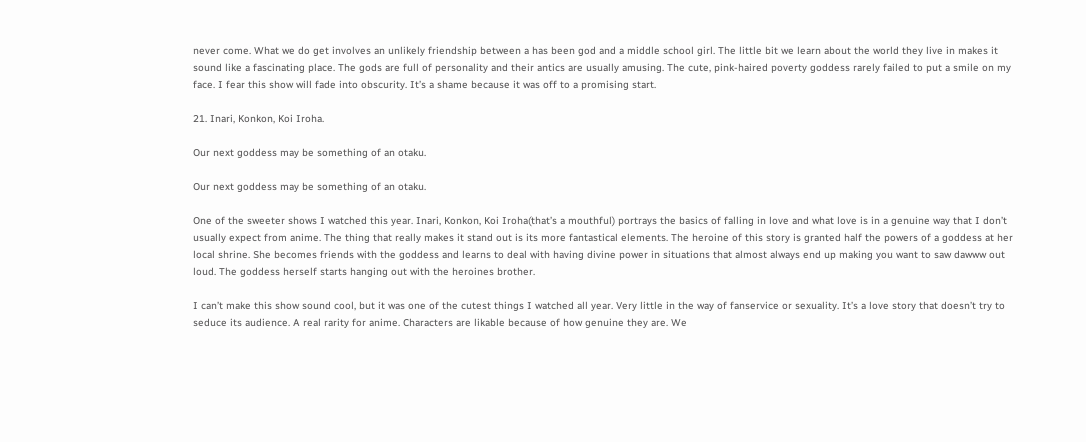never come. What we do get involves an unlikely friendship between a has been god and a middle school girl. The little bit we learn about the world they live in makes it sound like a fascinating place. The gods are full of personality and their antics are usually amusing. The cute, pink-haired poverty goddess rarely failed to put a smile on my face. I fear this show will fade into obscurity. It’s a shame because it was off to a promising start.

21. Inari, Konkon, Koi Iroha.

Our next goddess may be something of an otaku.

Our next goddess may be something of an otaku.

One of the sweeter shows I watched this year. Inari, Konkon, Koi Iroha(that’s a mouthful) portrays the basics of falling in love and what love is in a genuine way that I don’t usually expect from anime. The thing that really makes it stand out is its more fantastical elements. The heroine of this story is granted half the powers of a goddess at her local shrine. She becomes friends with the goddess and learns to deal with having divine power in situations that almost always end up making you want to saw dawww out loud. The goddess herself starts hanging out with the heroines brother.

I can’t make this show sound cool, but it was one of the cutest things I watched all year. Very little in the way of fanservice or sexuality. It’s a love story that doesn’t try to seduce its audience. A real rarity for anime. Characters are likable because of how genuine they are. We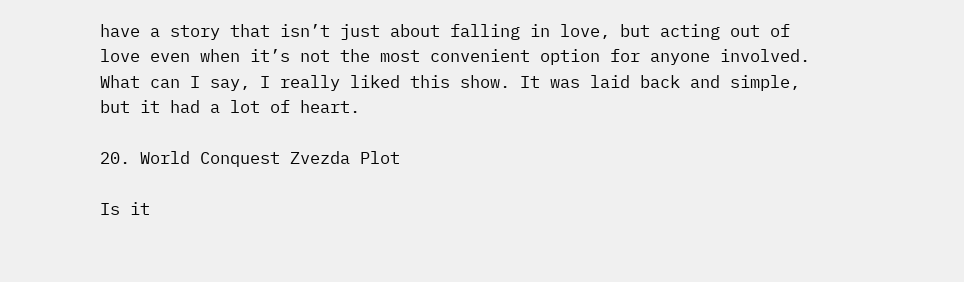have a story that isn’t just about falling in love, but acting out of love even when it’s not the most convenient option for anyone involved. What can I say, I really liked this show. It was laid back and simple, but it had a lot of heart.

20. World Conquest Zvezda Plot

Is it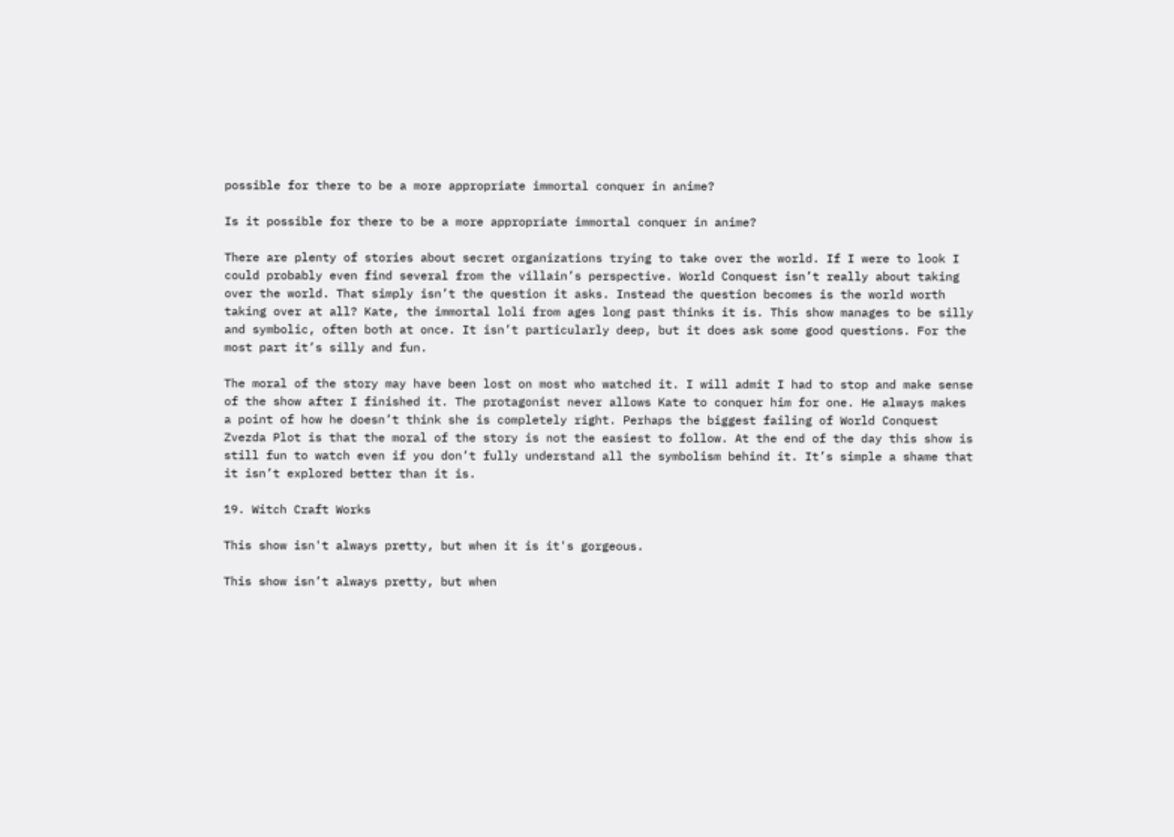possible for there to be a more appropriate immortal conquer in anime?

Is it possible for there to be a more appropriate immortal conquer in anime?

There are plenty of stories about secret organizations trying to take over the world. If I were to look I could probably even find several from the villain’s perspective. World Conquest isn’t really about taking over the world. That simply isn’t the question it asks. Instead the question becomes is the world worth taking over at all? Kate, the immortal loli from ages long past thinks it is. This show manages to be silly and symbolic, often both at once. It isn’t particularly deep, but it does ask some good questions. For the most part it’s silly and fun.

The moral of the story may have been lost on most who watched it. I will admit I had to stop and make sense of the show after I finished it. The protagonist never allows Kate to conquer him for one. He always makes a point of how he doesn’t think she is completely right. Perhaps the biggest failing of World Conquest Zvezda Plot is that the moral of the story is not the easiest to follow. At the end of the day this show is still fun to watch even if you don’t fully understand all the symbolism behind it. It’s simple a shame that it isn’t explored better than it is.

19. Witch Craft Works

This show isn't always pretty, but when it is it's gorgeous.

This show isn’t always pretty, but when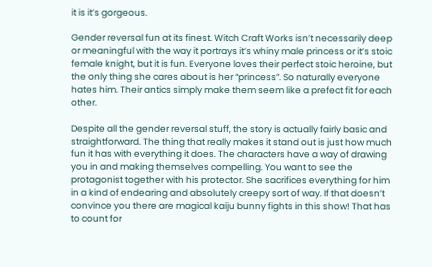it is it’s gorgeous.

Gender reversal fun at its finest. Witch Craft Works isn’t necessarily deep or meaningful with the way it portrays it’s whiny male princess or it’s stoic female knight, but it is fun. Everyone loves their perfect stoic heroine, but the only thing she cares about is her “princess”. So naturally everyone hates him. Their antics simply make them seem like a prefect fit for each other.

Despite all the gender reversal stuff, the story is actually fairly basic and straightforward. The thing that really makes it stand out is just how much fun it has with everything it does. The characters have a way of drawing you in and making themselves compelling. You want to see the protagonist together with his protector. She sacrifices everything for him in a kind of endearing and absolutely creepy sort of way. If that doesn’t convince you there are magical kaiju bunny fights in this show! That has to count for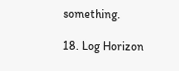something.

18. Log Horizon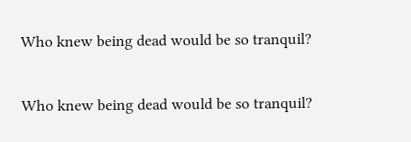Who knew being dead would be so tranquil?

Who knew being dead would be so tranquil?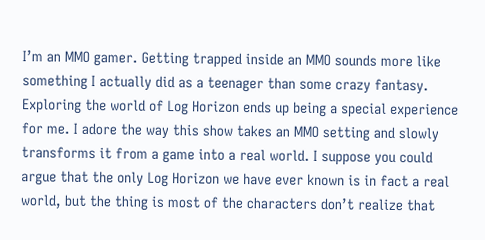I’m an MMO gamer. Getting trapped inside an MMO sounds more like something I actually did as a teenager than some crazy fantasy. Exploring the world of Log Horizon ends up being a special experience for me. I adore the way this show takes an MMO setting and slowly transforms it from a game into a real world. I suppose you could argue that the only Log Horizon we have ever known is in fact a real world, but the thing is most of the characters don’t realize that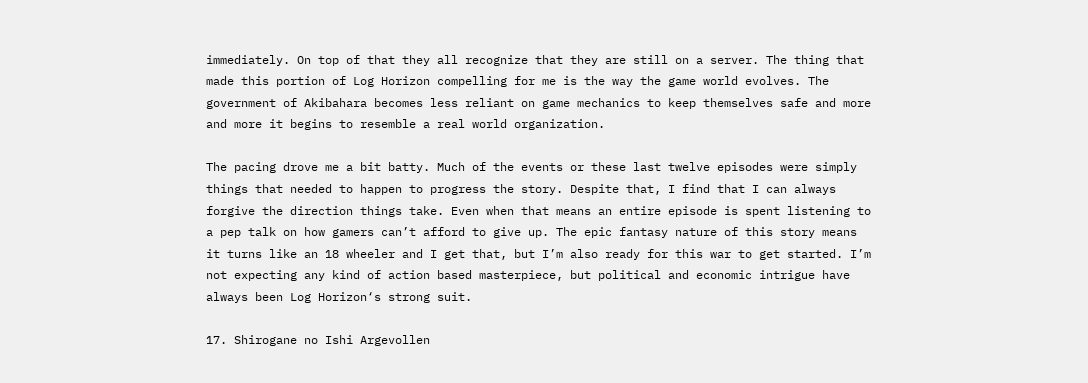immediately. On top of that they all recognize that they are still on a server. The thing that made this portion of Log Horizon compelling for me is the way the game world evolves. The government of Akibahara becomes less reliant on game mechanics to keep themselves safe and more and more it begins to resemble a real world organization.

The pacing drove me a bit batty. Much of the events or these last twelve episodes were simply things that needed to happen to progress the story. Despite that, I find that I can always forgive the direction things take. Even when that means an entire episode is spent listening to a pep talk on how gamers can’t afford to give up. The epic fantasy nature of this story means it turns like an 18 wheeler and I get that, but I’m also ready for this war to get started. I’m not expecting any kind of action based masterpiece, but political and economic intrigue have always been Log Horizon‘s strong suit.

17. Shirogane no Ishi Argevollen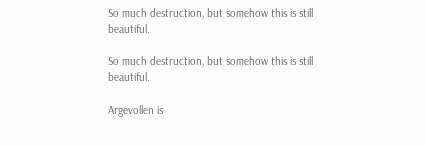So much destruction, but somehow this is still beautiful.

So much destruction, but somehow this is still beautiful.

Argevollen is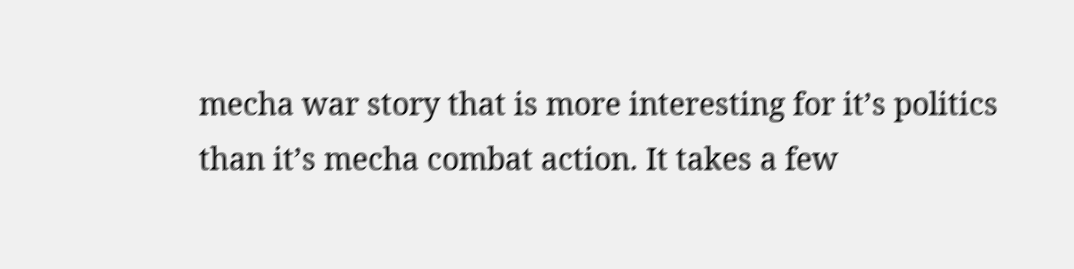mecha war story that is more interesting for it’s politics than it’s mecha combat action. It takes a few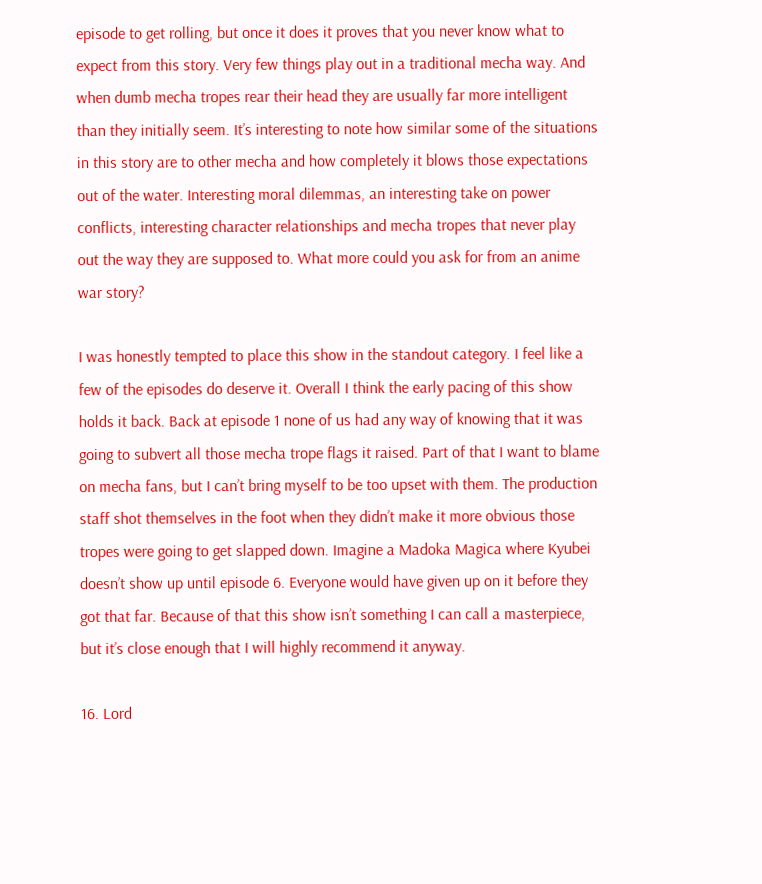episode to get rolling, but once it does it proves that you never know what to expect from this story. Very few things play out in a traditional mecha way. And when dumb mecha tropes rear their head they are usually far more intelligent than they initially seem. It’s interesting to note how similar some of the situations in this story are to other mecha and how completely it blows those expectations out of the water. Interesting moral dilemmas, an interesting take on power conflicts, interesting character relationships and mecha tropes that never play out the way they are supposed to. What more could you ask for from an anime war story?

I was honestly tempted to place this show in the standout category. I feel like a few of the episodes do deserve it. Overall I think the early pacing of this show holds it back. Back at episode 1 none of us had any way of knowing that it was going to subvert all those mecha trope flags it raised. Part of that I want to blame on mecha fans, but I can’t bring myself to be too upset with them. The production staff shot themselves in the foot when they didn’t make it more obvious those tropes were going to get slapped down. Imagine a Madoka Magica where Kyubei doesn’t show up until episode 6. Everyone would have given up on it before they got that far. Because of that this show isn’t something I can call a masterpiece, but it’s close enough that I will highly recommend it anyway.

16. Lord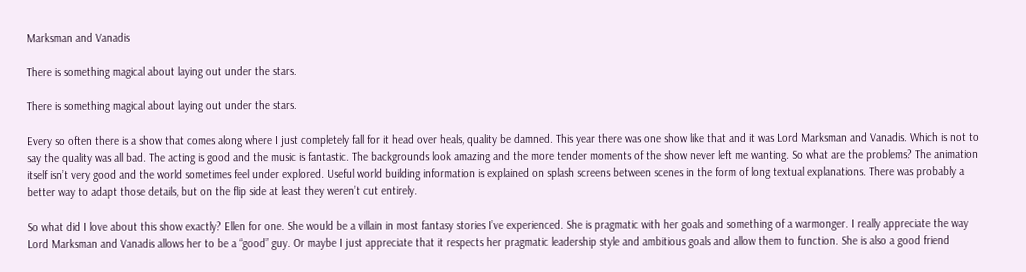Marksman and Vanadis

There is something magical about laying out under the stars.

There is something magical about laying out under the stars.

Every so often there is a show that comes along where I just completely fall for it head over heals, quality be damned. This year there was one show like that and it was Lord Marksman and Vanadis. Which is not to say the quality was all bad. The acting is good and the music is fantastic. The backgrounds look amazing and the more tender moments of the show never left me wanting. So what are the problems? The animation itself isn’t very good and the world sometimes feel under explored. Useful world building information is explained on splash screens between scenes in the form of long textual explanations. There was probably a better way to adapt those details, but on the flip side at least they weren’t cut entirely.

So what did I love about this show exactly? Ellen for one. She would be a villain in most fantasy stories I’ve experienced. She is pragmatic with her goals and something of a warmonger. I really appreciate the way Lord Marksman and Vanadis allows her to be a “good” guy. Or maybe I just appreciate that it respects her pragmatic leadership style and ambitious goals and allow them to function. She is also a good friend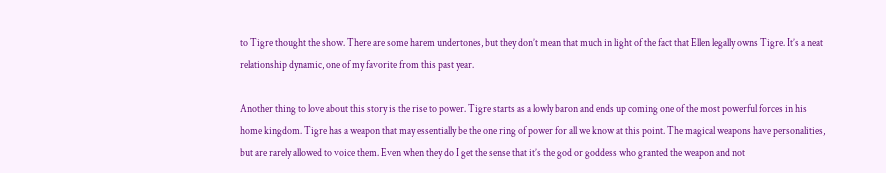to Tigre thought the show. There are some harem undertones, but they don’t mean that much in light of the fact that Ellen legally owns Tigre. It’s a neat relationship dynamic, one of my favorite from this past year.

Another thing to love about this story is the rise to power. Tigre starts as a lowly baron and ends up coming one of the most powerful forces in his home kingdom. Tigre has a weapon that may essentially be the one ring of power for all we know at this point. The magical weapons have personalities, but are rarely allowed to voice them. Even when they do I get the sense that it’s the god or goddess who granted the weapon and not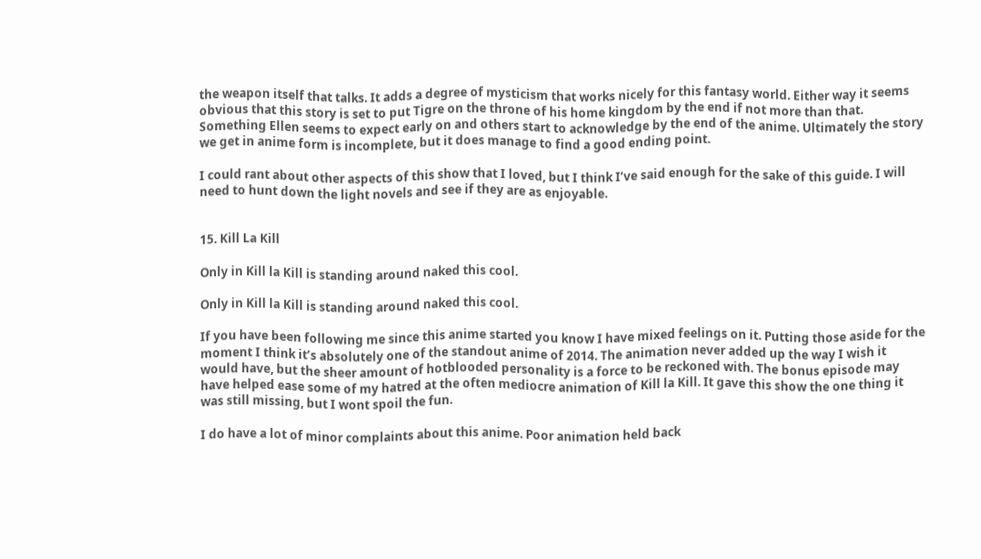the weapon itself that talks. It adds a degree of mysticism that works nicely for this fantasy world. Either way it seems obvious that this story is set to put Tigre on the throne of his home kingdom by the end if not more than that. Something Ellen seems to expect early on and others start to acknowledge by the end of the anime. Ultimately the story we get in anime form is incomplete, but it does manage to find a good ending point.

I could rant about other aspects of this show that I loved, but I think I’ve said enough for the sake of this guide. I will need to hunt down the light novels and see if they are as enjoyable.


15. Kill La Kill

Only in Kill la Kill is standing around naked this cool.

Only in Kill la Kill is standing around naked this cool.

If you have been following me since this anime started you know I have mixed feelings on it. Putting those aside for the moment I think it’s absolutely one of the standout anime of 2014. The animation never added up the way I wish it would have, but the sheer amount of hotblooded personality is a force to be reckoned with. The bonus episode may have helped ease some of my hatred at the often mediocre animation of Kill la Kill. It gave this show the one thing it was still missing, but I wont spoil the fun.

I do have a lot of minor complaints about this anime. Poor animation held back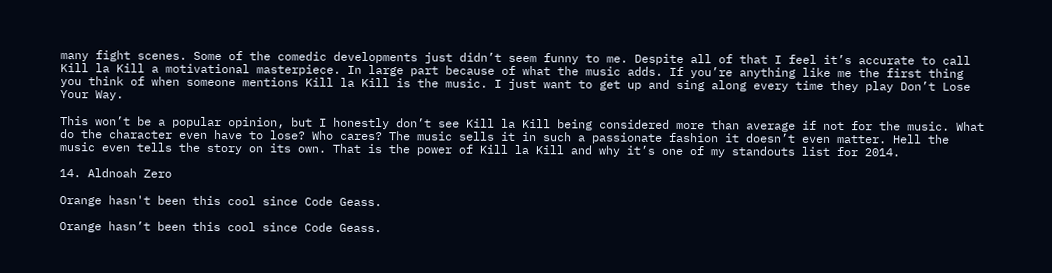many fight scenes. Some of the comedic developments just didn’t seem funny to me. Despite all of that I feel it’s accurate to call Kill la Kill a motivational masterpiece. In large part because of what the music adds. If you’re anything like me the first thing you think of when someone mentions Kill la Kill is the music. I just want to get up and sing along every time they play Don’t Lose Your Way.

This won’t be a popular opinion, but I honestly don’t see Kill la Kill being considered more than average if not for the music. What do the character even have to lose? Who cares? The music sells it in such a passionate fashion it doesn’t even matter. Hell the music even tells the story on its own. That is the power of Kill la Kill and why it’s one of my standouts list for 2014.

14. Aldnoah Zero

Orange hasn't been this cool since Code Geass.

Orange hasn’t been this cool since Code Geass.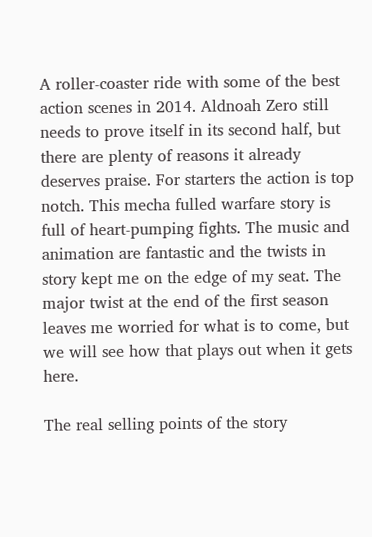A roller-coaster ride with some of the best action scenes in 2014. Aldnoah Zero still needs to prove itself in its second half, but there are plenty of reasons it already deserves praise. For starters the action is top notch. This mecha fulled warfare story is full of heart-pumping fights. The music and animation are fantastic and the twists in story kept me on the edge of my seat. The major twist at the end of the first season leaves me worried for what is to come, but we will see how that plays out when it gets here.

The real selling points of the story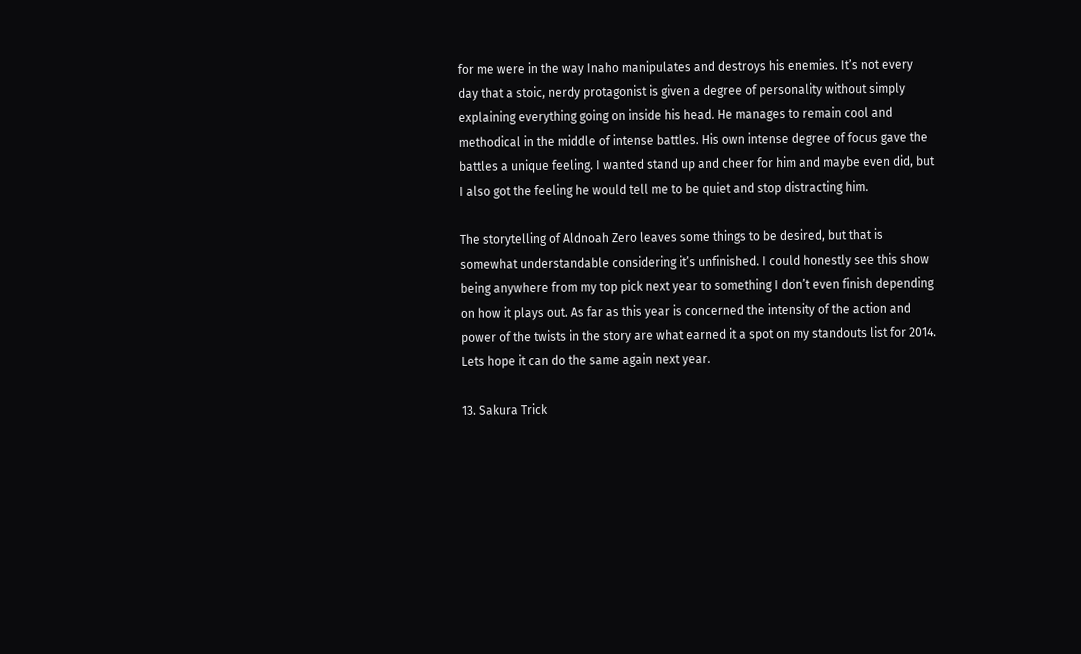for me were in the way Inaho manipulates and destroys his enemies. It’s not every day that a stoic, nerdy protagonist is given a degree of personality without simply explaining everything going on inside his head. He manages to remain cool and methodical in the middle of intense battles. His own intense degree of focus gave the battles a unique feeling. I wanted stand up and cheer for him and maybe even did, but I also got the feeling he would tell me to be quiet and stop distracting him.

The storytelling of Aldnoah Zero leaves some things to be desired, but that is somewhat understandable considering it’s unfinished. I could honestly see this show being anywhere from my top pick next year to something I don’t even finish depending on how it plays out. As far as this year is concerned the intensity of the action and power of the twists in the story are what earned it a spot on my standouts list for 2014. Lets hope it can do the same again next year.

13. Sakura Trick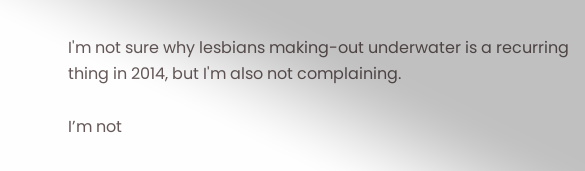I'm not sure why lesbians making-out underwater is a recurring thing in 2014, but I'm also not complaining.

I’m not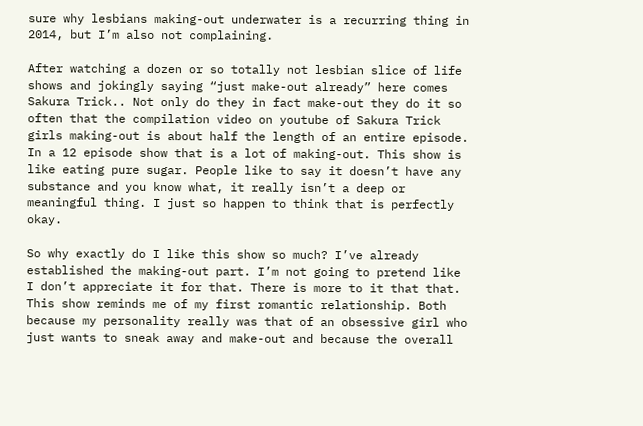sure why lesbians making-out underwater is a recurring thing in 2014, but I’m also not complaining.

After watching a dozen or so totally not lesbian slice of life shows and jokingly saying “just make-out already” here comes Sakura Trick.. Not only do they in fact make-out they do it so often that the compilation video on youtube of Sakura Trick girls making-out is about half the length of an entire episode. In a 12 episode show that is a lot of making-out. This show is like eating pure sugar. People like to say it doesn’t have any substance and you know what, it really isn’t a deep or meaningful thing. I just so happen to think that is perfectly okay.

So why exactly do I like this show so much? I’ve already established the making-out part. I’m not going to pretend like I don’t appreciate it for that. There is more to it that that. This show reminds me of my first romantic relationship. Both because my personality really was that of an obsessive girl who just wants to sneak away and make-out and because the overall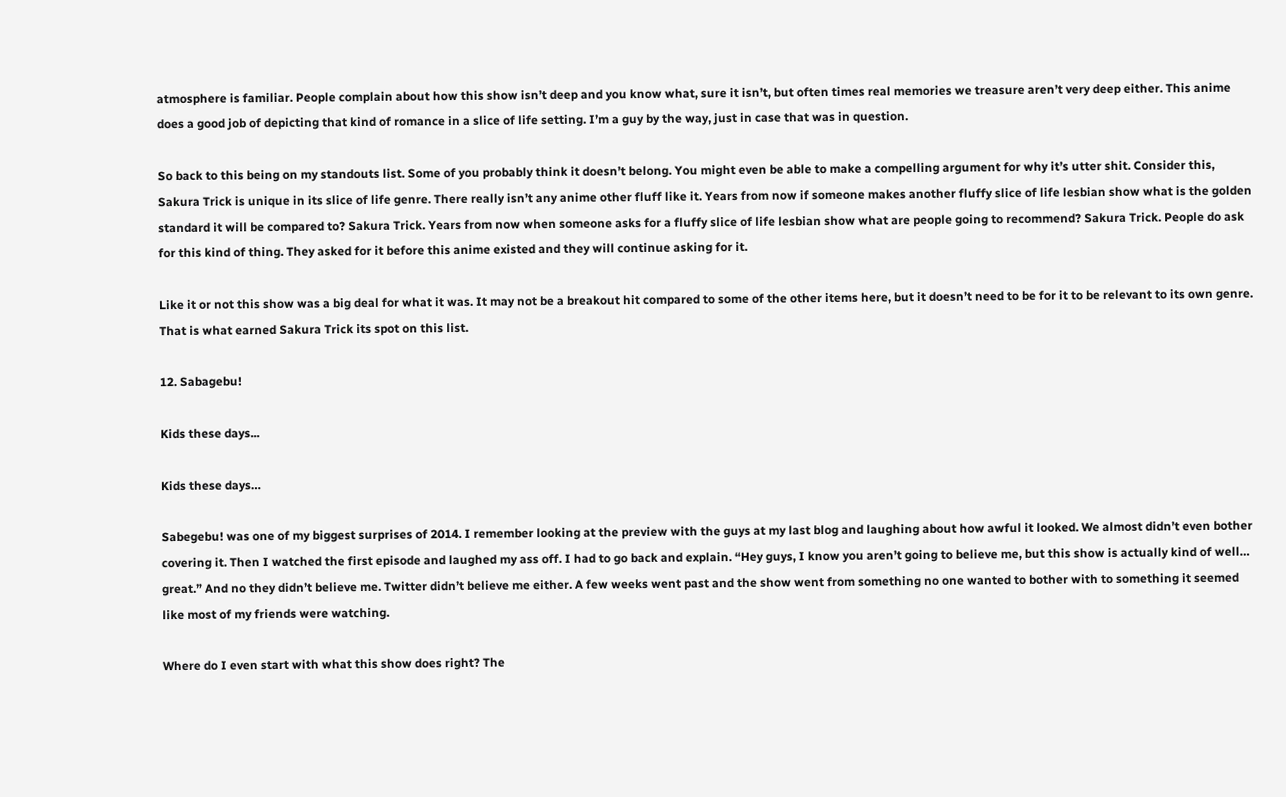atmosphere is familiar. People complain about how this show isn’t deep and you know what, sure it isn’t, but often times real memories we treasure aren’t very deep either. This anime does a good job of depicting that kind of romance in a slice of life setting. I’m a guy by the way, just in case that was in question.

So back to this being on my standouts list. Some of you probably think it doesn’t belong. You might even be able to make a compelling argument for why it’s utter shit. Consider this, Sakura Trick is unique in its slice of life genre. There really isn’t any anime other fluff like it. Years from now if someone makes another fluffy slice of life lesbian show what is the golden standard it will be compared to? Sakura Trick. Years from now when someone asks for a fluffy slice of life lesbian show what are people going to recommend? Sakura Trick. People do ask for this kind of thing. They asked for it before this anime existed and they will continue asking for it.

Like it or not this show was a big deal for what it was. It may not be a breakout hit compared to some of the other items here, but it doesn’t need to be for it to be relevant to its own genre. That is what earned Sakura Trick its spot on this list.

12. Sabagebu!

Kids these days...

Kids these days…

Sabegebu! was one of my biggest surprises of 2014. I remember looking at the preview with the guys at my last blog and laughing about how awful it looked. We almost didn’t even bother covering it. Then I watched the first episode and laughed my ass off. I had to go back and explain. “Hey guys, I know you aren’t going to believe me, but this show is actually kind of well… great.” And no they didn’t believe me. Twitter didn’t believe me either. A few weeks went past and the show went from something no one wanted to bother with to something it seemed like most of my friends were watching.

Where do I even start with what this show does right? The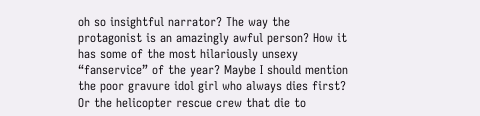oh so insightful narrator? The way the protagonist is an amazingly awful person? How it has some of the most hilariously unsexy “fanservice” of the year? Maybe I should mention the poor gravure idol girl who always dies first? Or the helicopter rescue crew that die to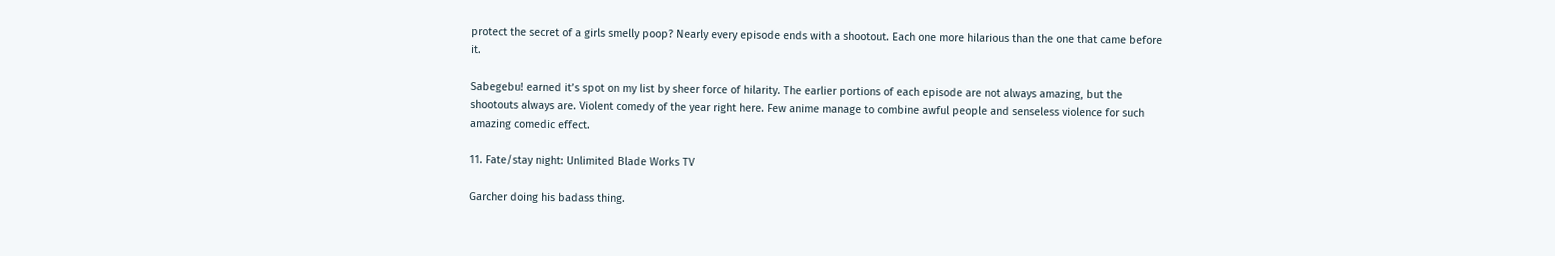protect the secret of a girls smelly poop? Nearly every episode ends with a shootout. Each one more hilarious than the one that came before it.

Sabegebu! earned it’s spot on my list by sheer force of hilarity. The earlier portions of each episode are not always amazing, but the shootouts always are. Violent comedy of the year right here. Few anime manage to combine awful people and senseless violence for such amazing comedic effect.

11. Fate/stay night: Unlimited Blade Works TV

Garcher doing his badass thing.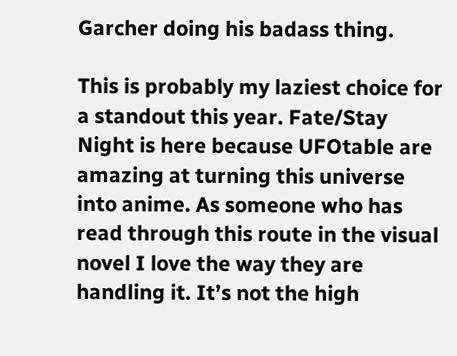Garcher doing his badass thing.

This is probably my laziest choice for a standout this year. Fate/Stay Night is here because UFOtable are amazing at turning this universe into anime. As someone who has read through this route in the visual novel I love the way they are handling it. It’s not the high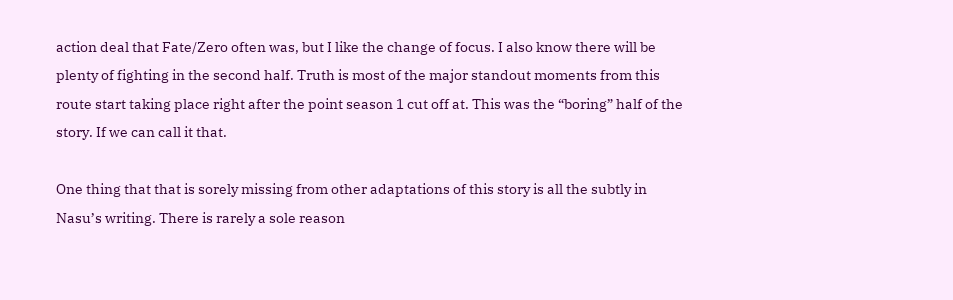action deal that Fate/Zero often was, but I like the change of focus. I also know there will be plenty of fighting in the second half. Truth is most of the major standout moments from this route start taking place right after the point season 1 cut off at. This was the “boring” half of the story. If we can call it that.

One thing that that is sorely missing from other adaptations of this story is all the subtly in Nasu’s writing. There is rarely a sole reason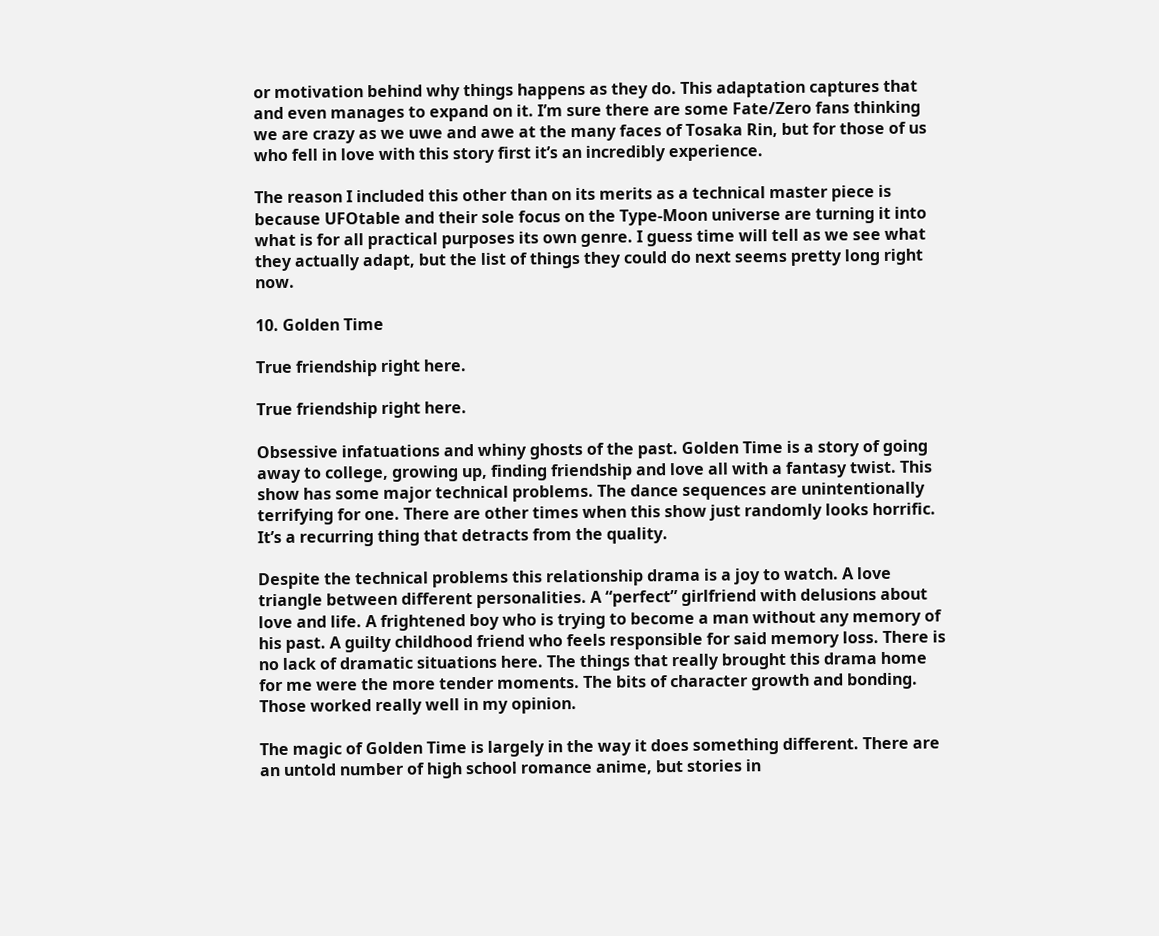or motivation behind why things happens as they do. This adaptation captures that and even manages to expand on it. I’m sure there are some Fate/Zero fans thinking we are crazy as we uwe and awe at the many faces of Tosaka Rin, but for those of us who fell in love with this story first it’s an incredibly experience.

The reason I included this other than on its merits as a technical master piece is because UFOtable and their sole focus on the Type-Moon universe are turning it into what is for all practical purposes its own genre. I guess time will tell as we see what they actually adapt, but the list of things they could do next seems pretty long right now.

10. Golden Time

True friendship right here.

True friendship right here.

Obsessive infatuations and whiny ghosts of the past. Golden Time is a story of going away to college, growing up, finding friendship and love all with a fantasy twist. This show has some major technical problems. The dance sequences are unintentionally terrifying for one. There are other times when this show just randomly looks horrific. It’s a recurring thing that detracts from the quality.

Despite the technical problems this relationship drama is a joy to watch. A love triangle between different personalities. A “perfect” girlfriend with delusions about love and life. A frightened boy who is trying to become a man without any memory of his past. A guilty childhood friend who feels responsible for said memory loss. There is no lack of dramatic situations here. The things that really brought this drama home for me were the more tender moments. The bits of character growth and bonding. Those worked really well in my opinion.

The magic of Golden Time is largely in the way it does something different. There are an untold number of high school romance anime, but stories in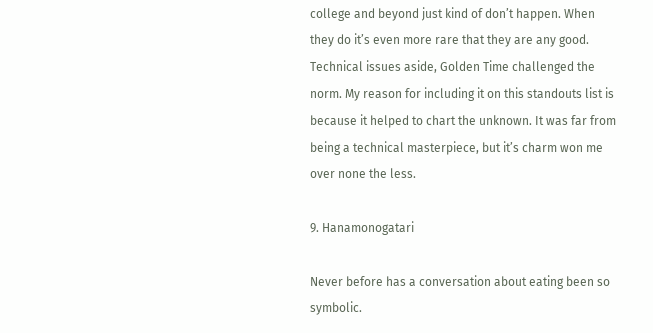college and beyond just kind of don’t happen. When they do it’s even more rare that they are any good. Technical issues aside, Golden Time challenged the norm. My reason for including it on this standouts list is because it helped to chart the unknown. It was far from being a technical masterpiece, but it’s charm won me over none the less.

9. Hanamonogatari

Never before has a conversation about eating been so symbolic.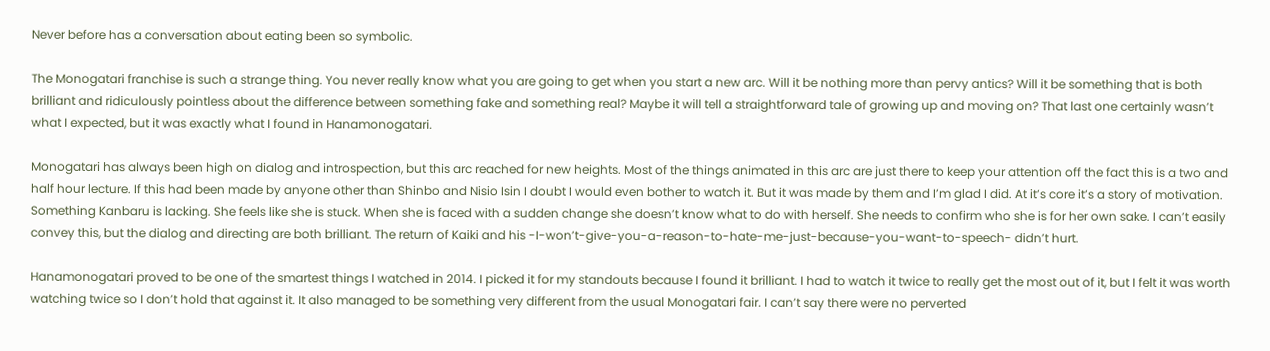Never before has a conversation about eating been so symbolic.

The Monogatari franchise is such a strange thing. You never really know what you are going to get when you start a new arc. Will it be nothing more than pervy antics? Will it be something that is both brilliant and ridiculously pointless about the difference between something fake and something real? Maybe it will tell a straightforward tale of growing up and moving on? That last one certainly wasn’t what I expected, but it was exactly what I found in Hanamonogatari.

Monogatari has always been high on dialog and introspection, but this arc reached for new heights. Most of the things animated in this arc are just there to keep your attention off the fact this is a two and half hour lecture. If this had been made by anyone other than Shinbo and Nisio Isin I doubt I would even bother to watch it. But it was made by them and I’m glad I did. At it’s core it’s a story of motivation. Something Kanbaru is lacking. She feels like she is stuck. When she is faced with a sudden change she doesn’t know what to do with herself. She needs to confirm who she is for her own sake. I can’t easily convey this, but the dialog and directing are both brilliant. The return of Kaiki and his -I-won’t-give-you-a-reason-to-hate-me-just-because-you-want-to-speech- didn’t hurt.

Hanamonogatari proved to be one of the smartest things I watched in 2014. I picked it for my standouts because I found it brilliant. I had to watch it twice to really get the most out of it, but I felt it was worth watching twice so I don’t hold that against it. It also managed to be something very different from the usual Monogatari fair. I can’t say there were no perverted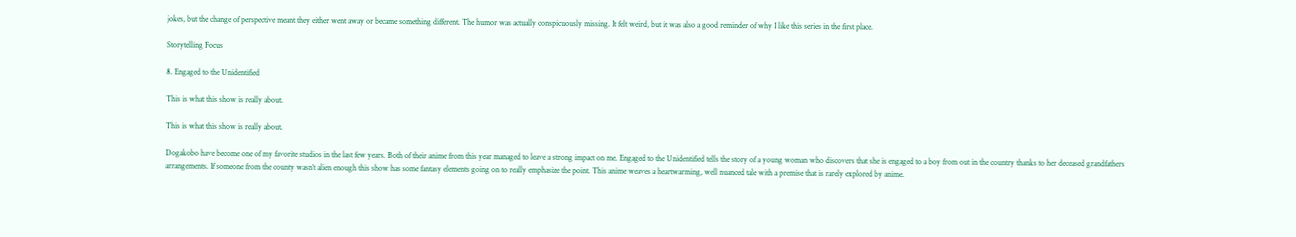jokes, but the change of perspective meant they either went away or became something different. The humor was actually conspicuously missing. It felt weird, but it was also a good reminder of why I like this series in the first place.

Storytelling Focus

8. Engaged to the Unidentified

This is what this show is really about.

This is what this show is really about.

Dogakobo have become one of my favorite studios in the last few years. Both of their anime from this year managed to leave a strong impact on me. Engaged to the Unidentified tells the story of a young woman who discovers that she is engaged to a boy from out in the country thanks to her deceased grandfathers arrangements. If someone from the county wasn’t alien enough this show has some fantasy elements going on to really emphasize the point. This anime weaves a heartwarming, well nuanced tale with a premise that is rarely explored by anime.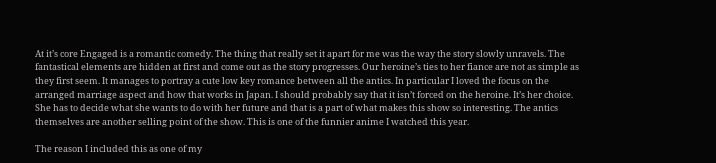At it’s core Engaged is a romantic comedy. The thing that really set it apart for me was the way the story slowly unravels. The fantastical elements are hidden at first and come out as the story progresses. Our heroine’s ties to her fiance are not as simple as they first seem. It manages to portray a cute low key romance between all the antics. In particular I loved the focus on the arranged marriage aspect and how that works in Japan. I should probably say that it isn’t forced on the heroine. It’s her choice. She has to decide what she wants to do with her future and that is a part of what makes this show so interesting. The antics themselves are another selling point of the show. This is one of the funnier anime I watched this year.

The reason I included this as one of my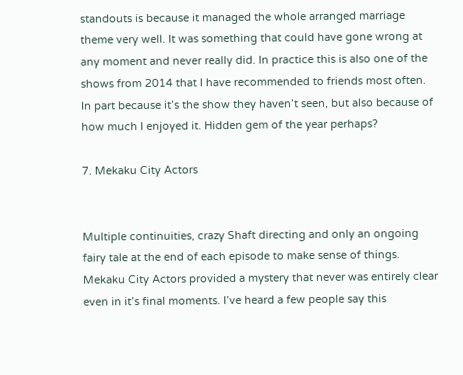standouts is because it managed the whole arranged marriage theme very well. It was something that could have gone wrong at any moment and never really did. In practice this is also one of the shows from 2014 that I have recommended to friends most often. In part because it’s the show they haven’t seen, but also because of how much I enjoyed it. Hidden gem of the year perhaps?

7. Mekaku City Actors


Multiple continuities, crazy Shaft directing and only an ongoing fairy tale at the end of each episode to make sense of things. Mekaku City Actors provided a mystery that never was entirely clear even in it’s final moments. I’ve heard a few people say this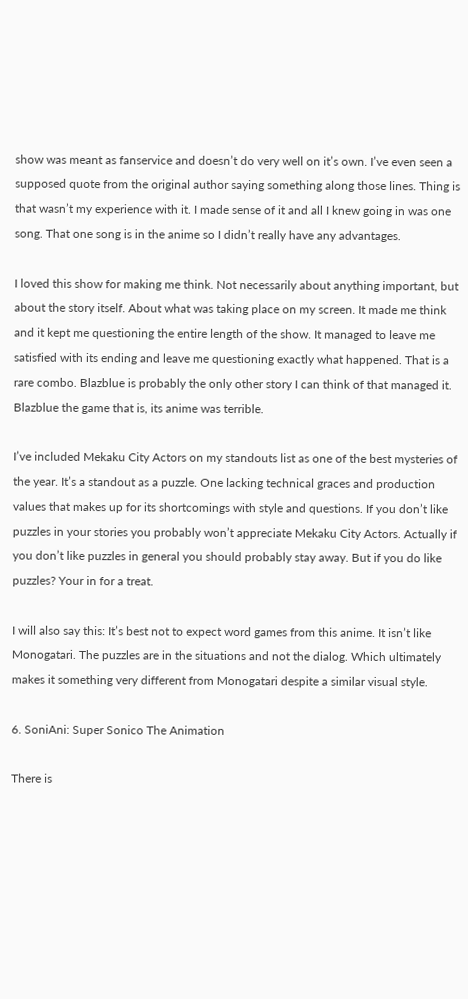show was meant as fanservice and doesn’t do very well on it’s own. I’ve even seen a supposed quote from the original author saying something along those lines. Thing is that wasn’t my experience with it. I made sense of it and all I knew going in was one song. That one song is in the anime so I didn’t really have any advantages.

I loved this show for making me think. Not necessarily about anything important, but about the story itself. About what was taking place on my screen. It made me think and it kept me questioning the entire length of the show. It managed to leave me satisfied with its ending and leave me questioning exactly what happened. That is a rare combo. Blazblue is probably the only other story I can think of that managed it. Blazblue the game that is, its anime was terrible.

I’ve included Mekaku City Actors on my standouts list as one of the best mysteries of the year. It’s a standout as a puzzle. One lacking technical graces and production values that makes up for its shortcomings with style and questions. If you don’t like puzzles in your stories you probably won’t appreciate Mekaku City Actors. Actually if you don’t like puzzles in general you should probably stay away. But if you do like puzzles? Your in for a treat.

I will also say this: It’s best not to expect word games from this anime. It isn’t like Monogatari. The puzzles are in the situations and not the dialog. Which ultimately makes it something very different from Monogatari despite a similar visual style.

6. SoniAni: Super Sonico The Animation

There is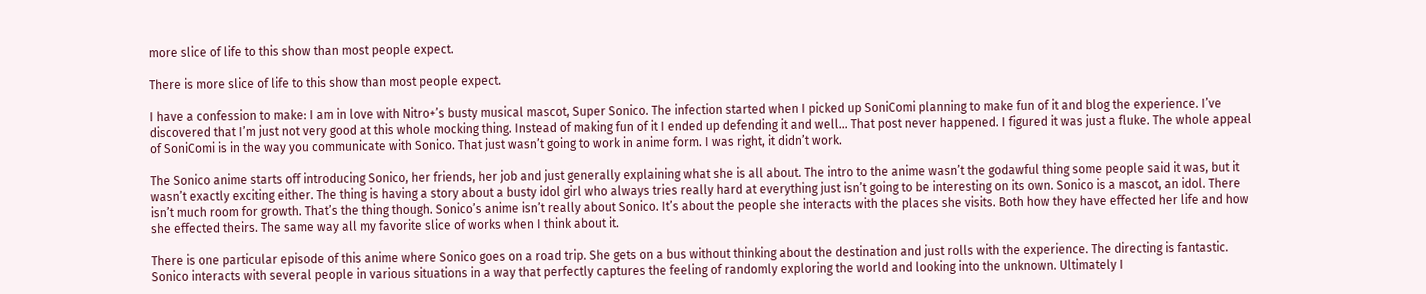more slice of life to this show than most people expect.

There is more slice of life to this show than most people expect.

I have a confession to make: I am in love with Nitro+’s busty musical mascot, Super Sonico. The infection started when I picked up SoniComi planning to make fun of it and blog the experience. I’ve discovered that I’m just not very good at this whole mocking thing. Instead of making fun of it I ended up defending it and well… That post never happened. I figured it was just a fluke. The whole appeal of SoniComi is in the way you communicate with Sonico. That just wasn’t going to work in anime form. I was right, it didn’t work.

The Sonico anime starts off introducing Sonico, her friends, her job and just generally explaining what she is all about. The intro to the anime wasn’t the godawful thing some people said it was, but it wasn’t exactly exciting either. The thing is having a story about a busty idol girl who always tries really hard at everything just isn’t going to be interesting on its own. Sonico is a mascot, an idol. There isn’t much room for growth. That’s the thing though. Sonico’s anime isn’t really about Sonico. It’s about the people she interacts with the places she visits. Both how they have effected her life and how she effected theirs. The same way all my favorite slice of works when I think about it.

There is one particular episode of this anime where Sonico goes on a road trip. She gets on a bus without thinking about the destination and just rolls with the experience. The directing is fantastic. Sonico interacts with several people in various situations in a way that perfectly captures the feeling of randomly exploring the world and looking into the unknown. Ultimately I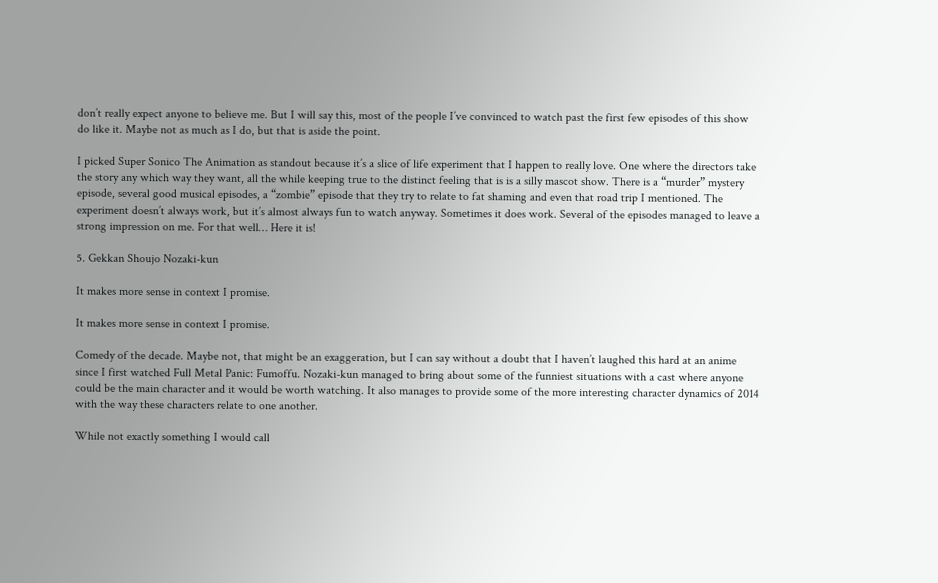don’t really expect anyone to believe me. But I will say this, most of the people I’ve convinced to watch past the first few episodes of this show do like it. Maybe not as much as I do, but that is aside the point.

I picked Super Sonico The Animation as standout because it’s a slice of life experiment that I happen to really love. One where the directors take the story any which way they want, all the while keeping true to the distinct feeling that is is a silly mascot show. There is a “murder” mystery episode, several good musical episodes, a “zombie” episode that they try to relate to fat shaming and even that road trip I mentioned. The experiment doesn’t always work, but it’s almost always fun to watch anyway. Sometimes it does work. Several of the episodes managed to leave a strong impression on me. For that well… Here it is!

5. Gekkan Shoujo Nozaki-kun

It makes more sense in context I promise.

It makes more sense in context I promise.

Comedy of the decade. Maybe not, that might be an exaggeration, but I can say without a doubt that I haven’t laughed this hard at an anime since I first watched Full Metal Panic: Fumoffu. Nozaki-kun managed to bring about some of the funniest situations with a cast where anyone could be the main character and it would be worth watching. It also manages to provide some of the more interesting character dynamics of 2014 with the way these characters relate to one another.

While not exactly something I would call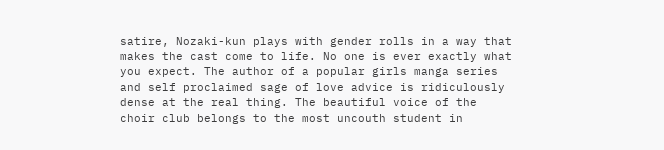satire, Nozaki-kun plays with gender rolls in a way that makes the cast come to life. No one is ever exactly what you expect. The author of a popular girls manga series and self proclaimed sage of love advice is ridiculously dense at the real thing. The beautiful voice of the choir club belongs to the most uncouth student in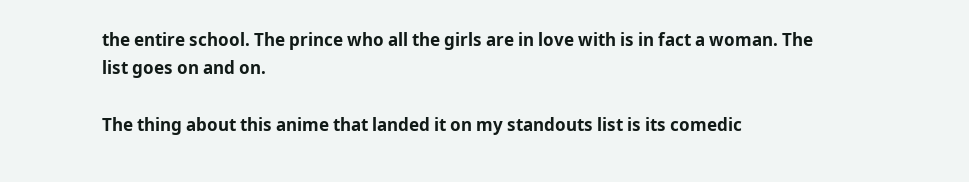the entire school. The prince who all the girls are in love with is in fact a woman. The list goes on and on.

The thing about this anime that landed it on my standouts list is its comedic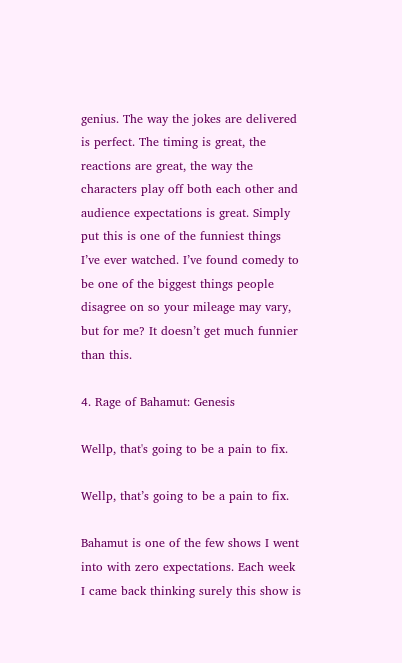genius. The way the jokes are delivered is perfect. The timing is great, the reactions are great, the way the characters play off both each other and audience expectations is great. Simply put this is one of the funniest things I’ve ever watched. I’ve found comedy to be one of the biggest things people disagree on so your mileage may vary, but for me? It doesn’t get much funnier than this.

4. Rage of Bahamut: Genesis

Wellp, that's going to be a pain to fix.

Wellp, that’s going to be a pain to fix.

Bahamut is one of the few shows I went into with zero expectations. Each week I came back thinking surely this show is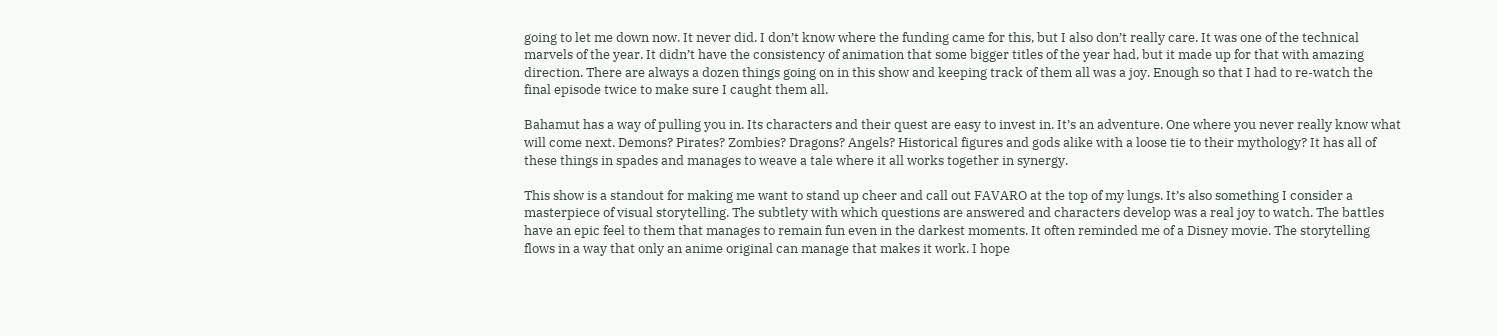going to let me down now. It never did. I don’t know where the funding came for this, but I also don’t really care. It was one of the technical marvels of the year. It didn’t have the consistency of animation that some bigger titles of the year had, but it made up for that with amazing direction. There are always a dozen things going on in this show and keeping track of them all was a joy. Enough so that I had to re-watch the final episode twice to make sure I caught them all.

Bahamut has a way of pulling you in. Its characters and their quest are easy to invest in. It’s an adventure. One where you never really know what will come next. Demons? Pirates? Zombies? Dragons? Angels? Historical figures and gods alike with a loose tie to their mythology? It has all of these things in spades and manages to weave a tale where it all works together in synergy.

This show is a standout for making me want to stand up cheer and call out FAVARO at the top of my lungs. It’s also something I consider a masterpiece of visual storytelling. The subtlety with which questions are answered and characters develop was a real joy to watch. The battles have an epic feel to them that manages to remain fun even in the darkest moments. It often reminded me of a Disney movie. The storytelling flows in a way that only an anime original can manage that makes it work. I hope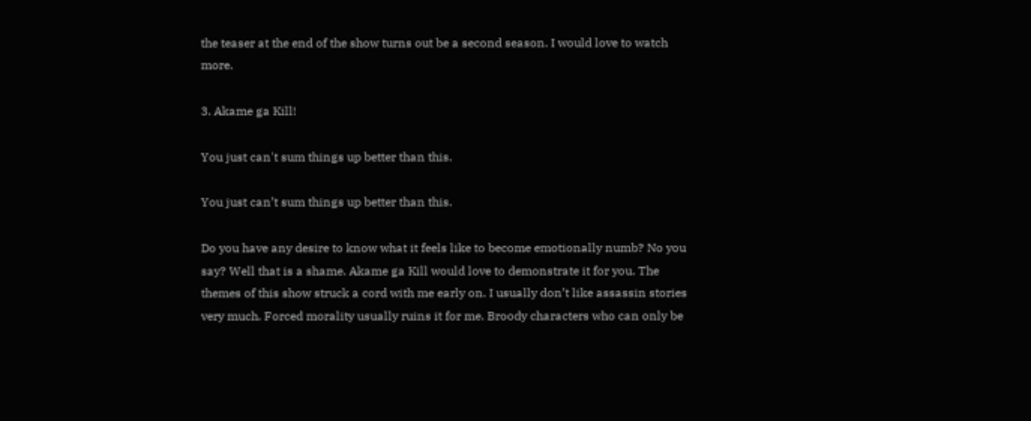the teaser at the end of the show turns out be a second season. I would love to watch more.

3. Akame ga Kill!

You just can't sum things up better than this.

You just can’t sum things up better than this.

Do you have any desire to know what it feels like to become emotionally numb? No you say? Well that is a shame. Akame ga Kill would love to demonstrate it for you. The themes of this show struck a cord with me early on. I usually don’t like assassin stories very much. Forced morality usually ruins it for me. Broody characters who can only be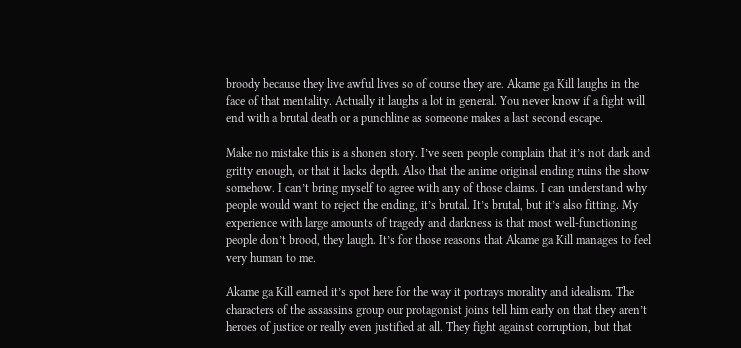broody because they live awful lives so of course they are. Akame ga Kill laughs in the face of that mentality. Actually it laughs a lot in general. You never know if a fight will end with a brutal death or a punchline as someone makes a last second escape.

Make no mistake this is a shonen story. I’ve seen people complain that it’s not dark and gritty enough, or that it lacks depth. Also that the anime original ending ruins the show somehow. I can’t bring myself to agree with any of those claims. I can understand why people would want to reject the ending, it’s brutal. It’s brutal, but it’s also fitting. My experience with large amounts of tragedy and darkness is that most well-functioning people don’t brood, they laugh. It’s for those reasons that Akame ga Kill manages to feel very human to me.

Akame ga Kill earned it’s spot here for the way it portrays morality and idealism. The characters of the assassins group our protagonist joins tell him early on that they aren’t heroes of justice or really even justified at all. They fight against corruption, but that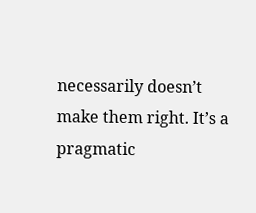necessarily doesn’t make them right. It’s a pragmatic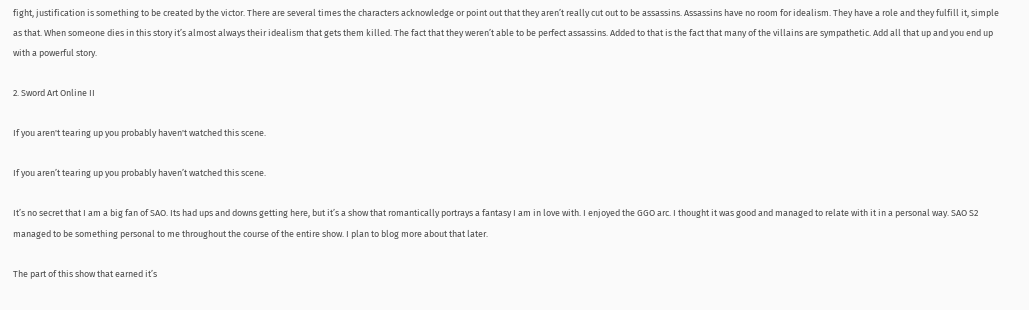fight, justification is something to be created by the victor. There are several times the characters acknowledge or point out that they aren’t really cut out to be assassins. Assassins have no room for idealism. They have a role and they fulfill it, simple as that. When someone dies in this story it’s almost always their idealism that gets them killed. The fact that they weren’t able to be perfect assassins. Added to that is the fact that many of the villains are sympathetic. Add all that up and you end up with a powerful story.

2. Sword Art Online II

If you aren't tearing up you probably haven't watched this scene.

If you aren’t tearing up you probably haven’t watched this scene.

It’s no secret that I am a big fan of SAO. Its had ups and downs getting here, but it’s a show that romantically portrays a fantasy I am in love with. I enjoyed the GGO arc. I thought it was good and managed to relate with it in a personal way. SAO S2 managed to be something personal to me throughout the course of the entire show. I plan to blog more about that later.

The part of this show that earned it’s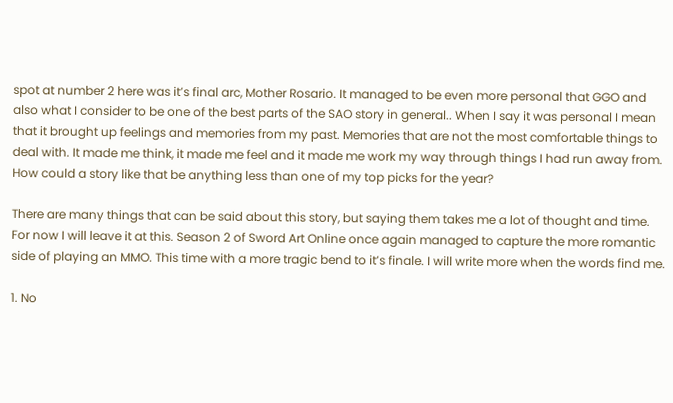spot at number 2 here was it’s final arc, Mother Rosario. It managed to be even more personal that GGO and also what I consider to be one of the best parts of the SAO story in general.. When I say it was personal I mean that it brought up feelings and memories from my past. Memories that are not the most comfortable things to deal with. It made me think, it made me feel and it made me work my way through things I had run away from. How could a story like that be anything less than one of my top picks for the year?

There are many things that can be said about this story, but saying them takes me a lot of thought and time. For now I will leave it at this. Season 2 of Sword Art Online once again managed to capture the more romantic side of playing an MMO. This time with a more tragic bend to it’s finale. I will write more when the words find me.

1. No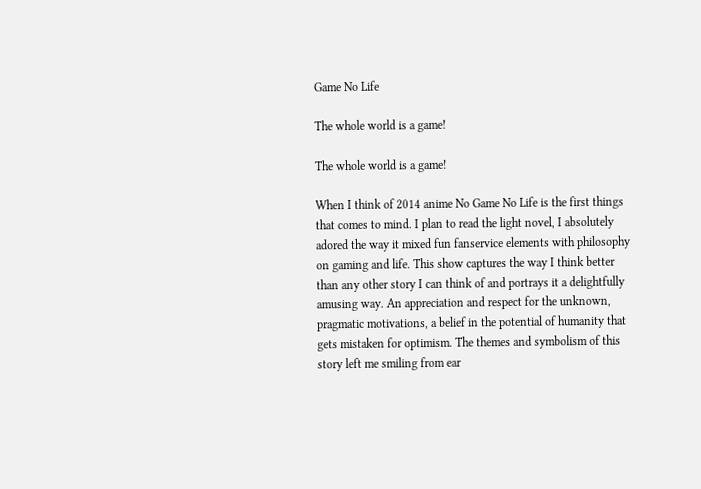Game No Life

The whole world is a game!

The whole world is a game!

When I think of 2014 anime No Game No Life is the first things that comes to mind. I plan to read the light novel, I absolutely adored the way it mixed fun fanservice elements with philosophy on gaming and life. This show captures the way I think better than any other story I can think of and portrays it a delightfully amusing way. An appreciation and respect for the unknown, pragmatic motivations, a belief in the potential of humanity that gets mistaken for optimism. The themes and symbolism of this story left me smiling from ear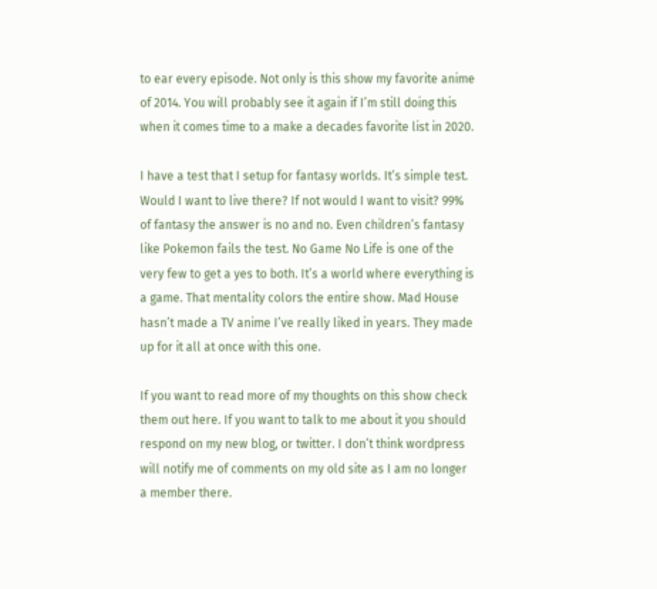to ear every episode. Not only is this show my favorite anime of 2014. You will probably see it again if I’m still doing this when it comes time to a make a decades favorite list in 2020.

I have a test that I setup for fantasy worlds. It’s simple test. Would I want to live there? If not would I want to visit? 99% of fantasy the answer is no and no. Even children’s fantasy like Pokemon fails the test. No Game No Life is one of the very few to get a yes to both. It’s a world where everything is a game. That mentality colors the entire show. Mad House hasn’t made a TV anime I’ve really liked in years. They made up for it all at once with this one.

If you want to read more of my thoughts on this show check them out here. If you want to talk to me about it you should respond on my new blog, or twitter. I don’t think wordpress will notify me of comments on my old site as I am no longer a member there.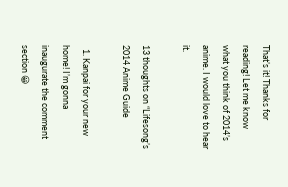That’s it! Thanks for reading! Let me know what you think of 2014’s anime. I would love to hear it.

13 thoughts on “Lifesong’s 2014 Anime Guide

  1. Kanpai for your new home! I’m gonna inaugurate the comment section 😀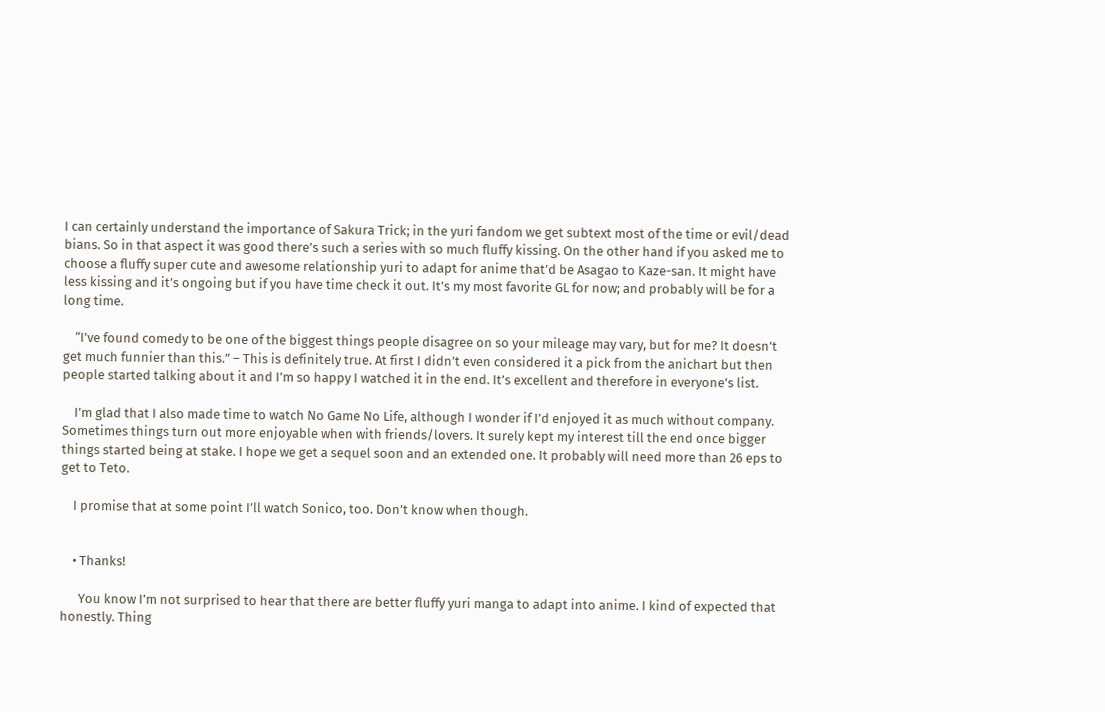I can certainly understand the importance of Sakura Trick; in the yuri fandom we get subtext most of the time or evil/dead bians. So in that aspect it was good there’s such a series with so much fluffy kissing. On the other hand if you asked me to choose a fluffy super cute and awesome relationship yuri to adapt for anime that’d be Asagao to Kaze-san. It might have less kissing and it’s ongoing but if you have time check it out. It’s my most favorite GL for now; and probably will be for a long time.

    “I’ve found comedy to be one of the biggest things people disagree on so your mileage may vary, but for me? It doesn’t get much funnier than this.” – This is definitely true. At first I didn’t even considered it a pick from the anichart but then people started talking about it and I’m so happy I watched it in the end. It’s excellent and therefore in everyone’s list.

    I’m glad that I also made time to watch No Game No Life, although I wonder if I’d enjoyed it as much without company. Sometimes things turn out more enjoyable when with friends/lovers. It surely kept my interest till the end once bigger things started being at stake. I hope we get a sequel soon and an extended one. It probably will need more than 26 eps to get to Teto.

    I promise that at some point I’ll watch Sonico, too. Don’t know when though.


    • Thanks!

      You know I’m not surprised to hear that there are better fluffy yuri manga to adapt into anime. I kind of expected that honestly. Thing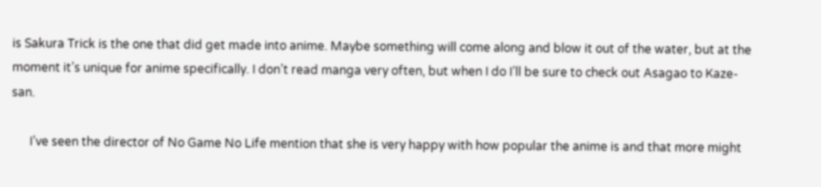is Sakura Trick is the one that did get made into anime. Maybe something will come along and blow it out of the water, but at the moment it’s unique for anime specifically. I don’t read manga very often, but when I do I’ll be sure to check out Asagao to Kaze-san.

      I’ve seen the director of No Game No Life mention that she is very happy with how popular the anime is and that more might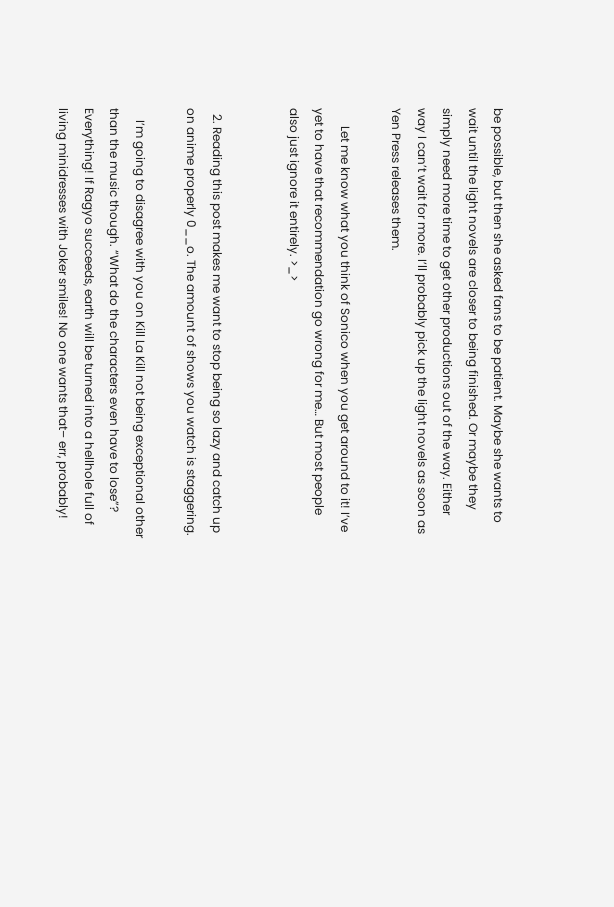be possible, but then she asked fans to be patient. Maybe she wants to wait until the light novels are closer to being finished. Or maybe they simply need more time to get other productions out of the way. Either way I can’t wait for more. I’ll probably pick up the light novels as soon as Yen Press releases them.

      Let me know what you think of Sonico when you get around to it! I’ve yet to have that recommendation go wrong for me… But most people also just ignore it entirely. >_>


  2. Reading this post makes me want to stop being so lazy and catch up on anime properly 0__o. The amount of shows you watch is staggering.

    I’m going to disagree with you on Kill La Kill not being exceptional other than the music though. “What do the characters even have to lose”? Everything! If Ragyo succeeds, earth will be turned into a hellhole full of living minidresses with Joker smiles! No one wants that– err, probably!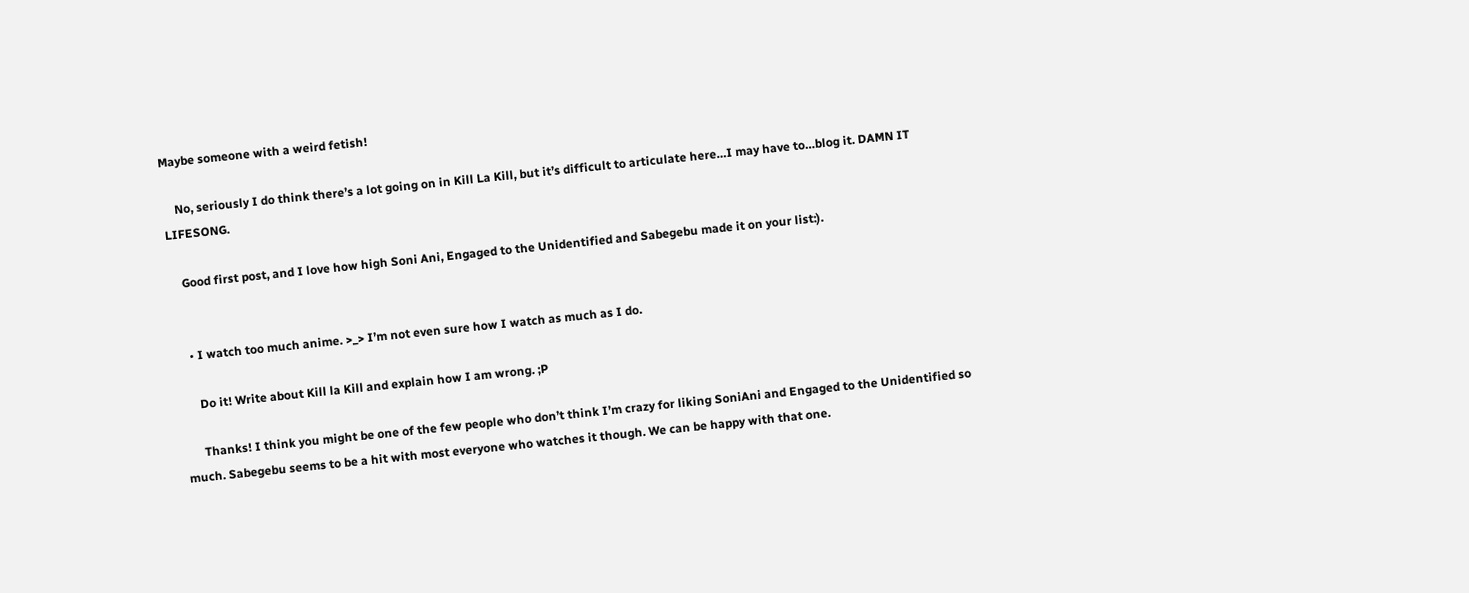Maybe someone with a weird fetish!

    No, seriously I do think there’s a lot going on in Kill La Kill, but it’s difficult to articulate here…I may have to…blog it. DAMN IT LIFESONG.

    Good first post, and I love how high Soni Ani, Engaged to the Unidentified and Sabegebu made it on your list:).


    • I watch too much anime. >_> I’m not even sure how I watch as much as I do.

      Do it! Write about Kill la Kill and explain how I am wrong. ;P

      Thanks! I think you might be one of the few people who don’t think I’m crazy for liking SoniAni and Engaged to the Unidentified so much. Sabegebu seems to be a hit with most everyone who watches it though. We can be happy with that one.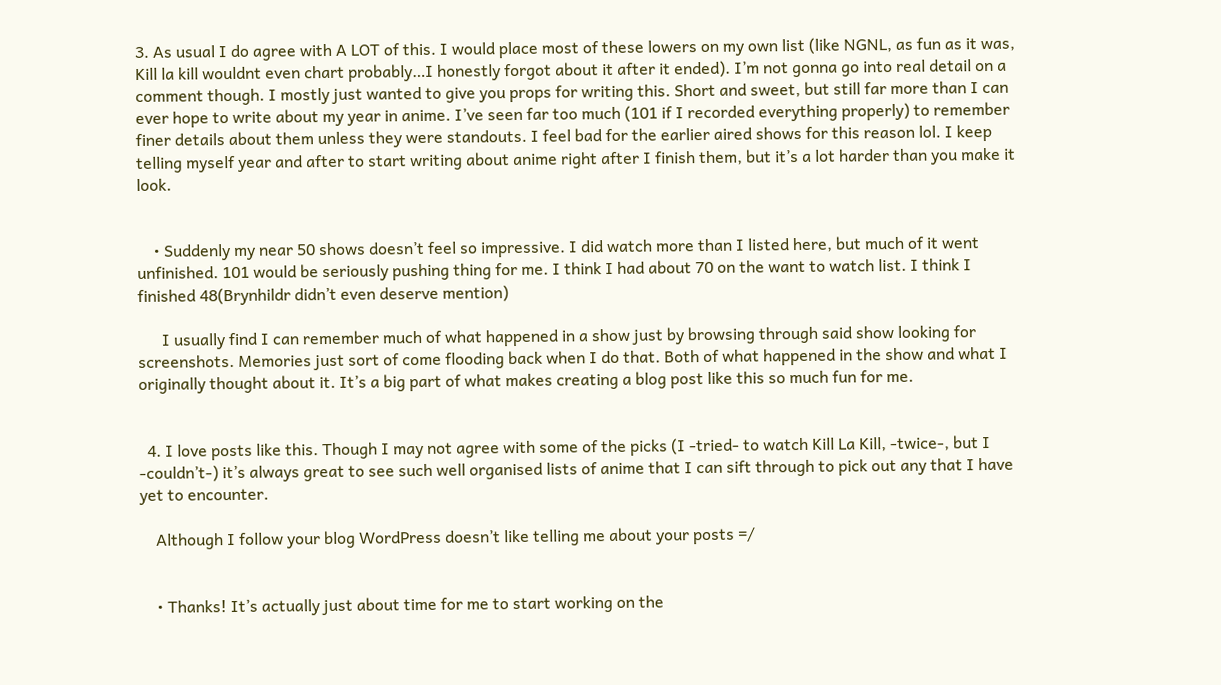3. As usual I do agree with A LOT of this. I would place most of these lowers on my own list (like NGNL, as fun as it was, Kill la kill wouldnt even chart probably…I honestly forgot about it after it ended). I’m not gonna go into real detail on a comment though. I mostly just wanted to give you props for writing this. Short and sweet, but still far more than I can ever hope to write about my year in anime. I’ve seen far too much (101 if I recorded everything properly) to remember finer details about them unless they were standouts. I feel bad for the earlier aired shows for this reason lol. I keep telling myself year and after to start writing about anime right after I finish them, but it’s a lot harder than you make it look.


    • Suddenly my near 50 shows doesn’t feel so impressive. I did watch more than I listed here, but much of it went unfinished. 101 would be seriously pushing thing for me. I think I had about 70 on the want to watch list. I think I finished 48(Brynhildr didn’t even deserve mention)

      I usually find I can remember much of what happened in a show just by browsing through said show looking for screenshots. Memories just sort of come flooding back when I do that. Both of what happened in the show and what I originally thought about it. It’s a big part of what makes creating a blog post like this so much fun for me.


  4. I love posts like this. Though I may not agree with some of the picks (I -tried- to watch Kill La Kill, -twice-, but I -couldn’t-) it’s always great to see such well organised lists of anime that I can sift through to pick out any that I have yet to encounter.

    Although I follow your blog WordPress doesn’t like telling me about your posts =/


    • Thanks! It’s actually just about time for me to start working on the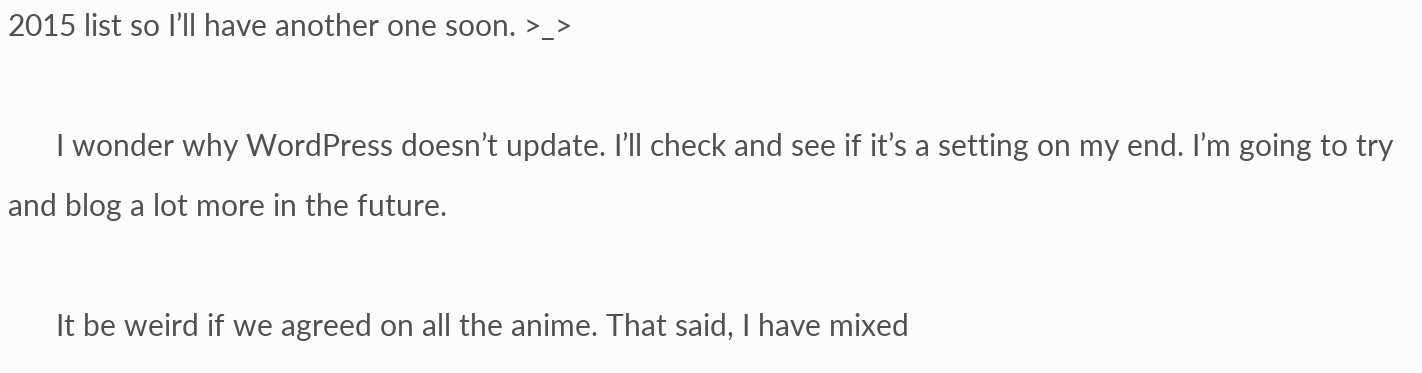2015 list so I’ll have another one soon. >_>

      I wonder why WordPress doesn’t update. I’ll check and see if it’s a setting on my end. I’m going to try and blog a lot more in the future.

      It be weird if we agreed on all the anime. That said, I have mixed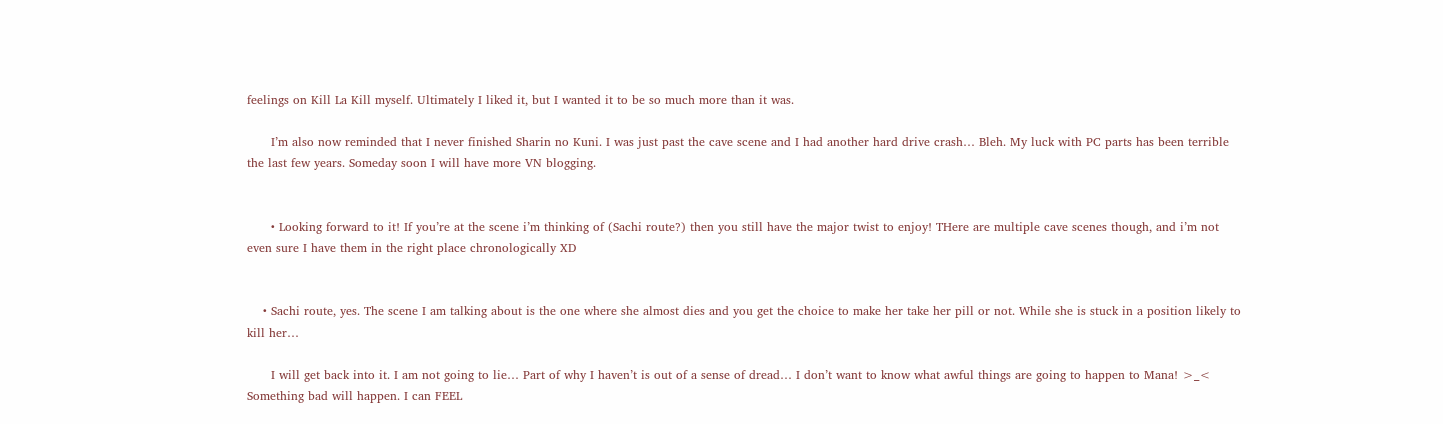feelings on Kill La Kill myself. Ultimately I liked it, but I wanted it to be so much more than it was.

      I’m also now reminded that I never finished Sharin no Kuni. I was just past the cave scene and I had another hard drive crash… Bleh. My luck with PC parts has been terrible the last few years. Someday soon I will have more VN blogging.


      • Looking forward to it! If you’re at the scene i’m thinking of (Sachi route?) then you still have the major twist to enjoy! THere are multiple cave scenes though, and i’m not even sure I have them in the right place chronologically XD


    • Sachi route, yes. The scene I am talking about is the one where she almost dies and you get the choice to make her take her pill or not. While she is stuck in a position likely to kill her…

      I will get back into it. I am not going to lie… Part of why I haven’t is out of a sense of dread… I don’t want to know what awful things are going to happen to Mana! >_< Something bad will happen. I can FEEL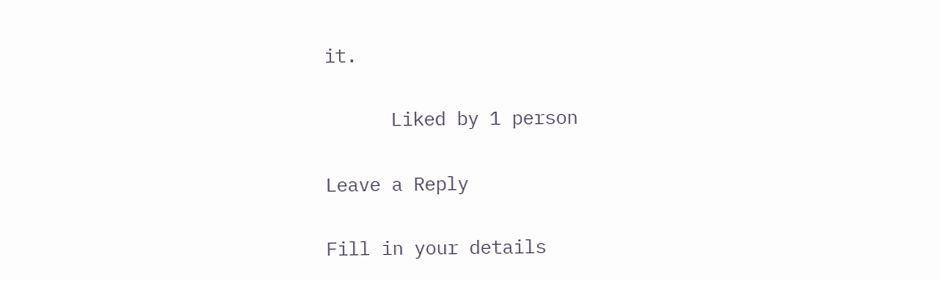it.

      Liked by 1 person

Leave a Reply

Fill in your details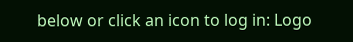below or click an icon to log in: Logo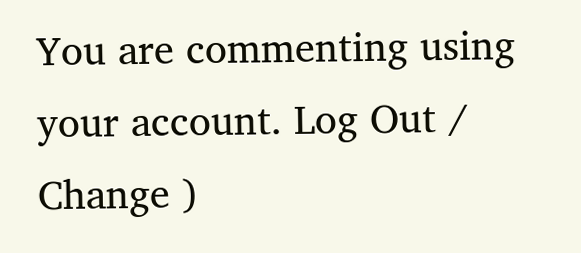You are commenting using your account. Log Out /  Change )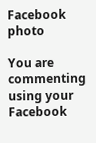Facebook photo

You are commenting using your Facebook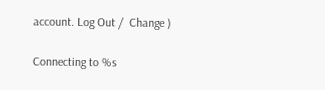account. Log Out /  Change )

Connecting to %s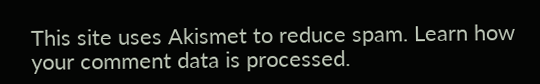This site uses Akismet to reduce spam. Learn how your comment data is processed.